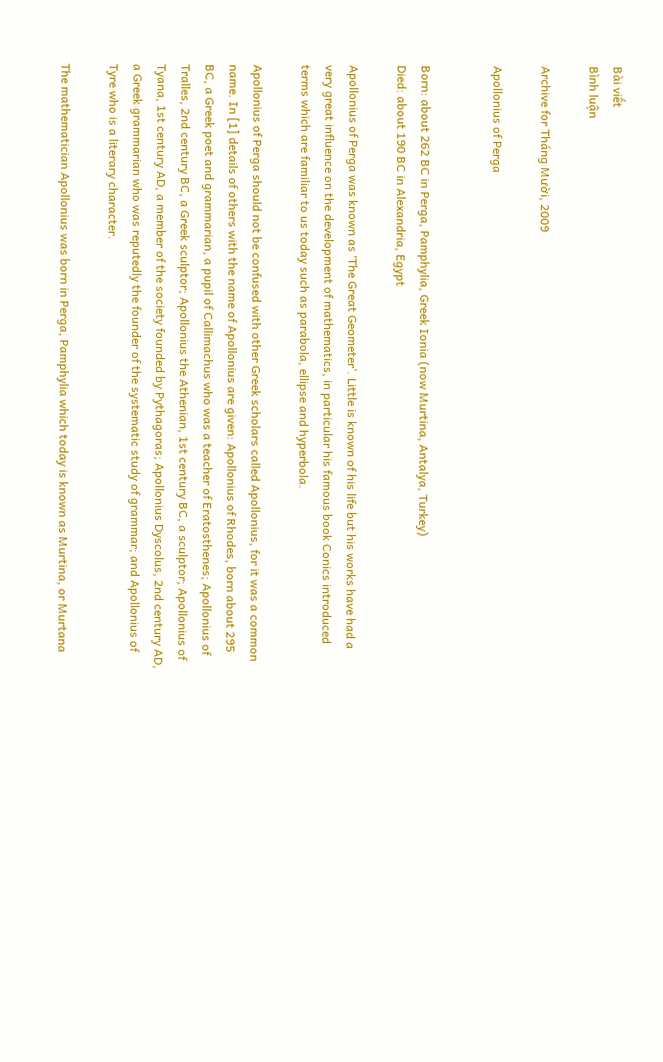Bài viết
Bình luận

Archive for Tháng Mười, 2009

Apollonius of Perga


Born: about 262 BC in Perga, Pamphylia, Greek Ionia (now Murtina, Antalya, Turkey)
Died: about 190 BC in Alexandria, Egypt

Apollonius of Perga was known as ‘The Great Geometer’. Little is known of his life but his works have had a very great influence on the development of mathematics, in particular his famous book Conics introduced terms which are familiar to us today such as parabola, ellipse and hyperbola.

Apollonius of Perga should not be confused with other Greek scholars called Apollonius, for it was a common name. In [1] details of others with the name of Apollonius are given: Apollonius of Rhodes, born about 295 BC, a Greek poet and grammarian, a pupil of Callimachus who was a teacher of Eratosthenes; Apollonius of Tralles, 2nd century BC, a Greek sculptor; Apollonius the Athenian, 1st century BC, a sculptor; Apollonius of Tyana, 1st century AD, a member of the society founded by Pythagoras; Apollonius Dyscolus, 2nd century AD, a Greek grammarian who was reputedly the founder of the systematic study of grammar; and Apollonius of Tyre who is a literary character.

The mathematician Apollonius was born in Perga, Pamphylia which today is known as Murtina, or Murtana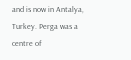and is now in Antalya, Turkey. Perga was a centre of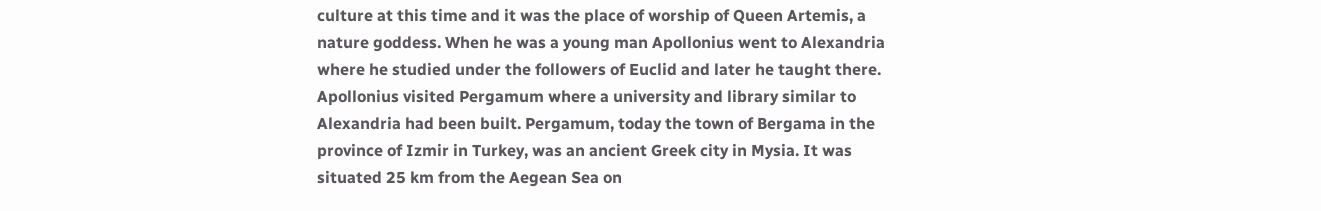culture at this time and it was the place of worship of Queen Artemis, a nature goddess. When he was a young man Apollonius went to Alexandria where he studied under the followers of Euclid and later he taught there. Apollonius visited Pergamum where a university and library similar to Alexandria had been built. Pergamum, today the town of Bergama in the province of Izmir in Turkey, was an ancient Greek city in Mysia. It was situated 25 km from the Aegean Sea on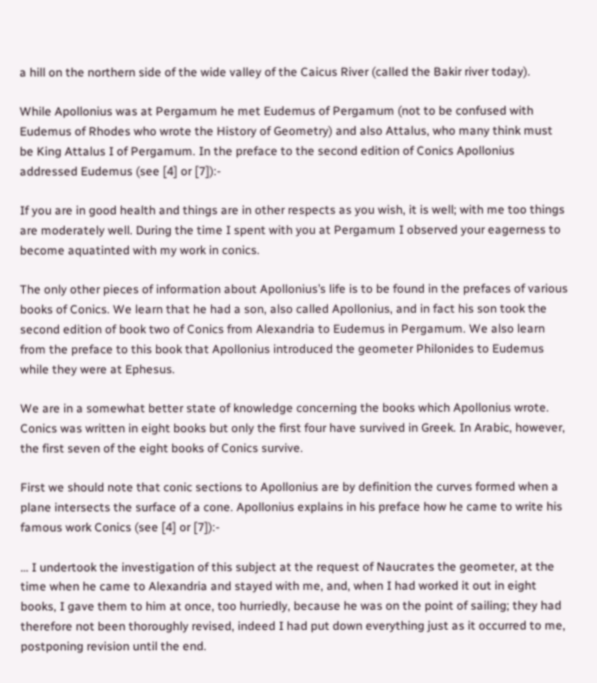a hill on the northern side of the wide valley of the Caicus River (called the Bakir river today).

While Apollonius was at Pergamum he met Eudemus of Pergamum (not to be confused with Eudemus of Rhodes who wrote the History of Geometry) and also Attalus, who many think must be King Attalus I of Pergamum. In the preface to the second edition of Conics Apollonius addressed Eudemus (see [4] or [7]):-

If you are in good health and things are in other respects as you wish, it is well; with me too things are moderately well. During the time I spent with you at Pergamum I observed your eagerness to become aquatinted with my work in conics.

The only other pieces of information about Apollonius’s life is to be found in the prefaces of various books of Conics. We learn that he had a son, also called Apollonius, and in fact his son took the second edition of book two of Conics from Alexandria to Eudemus in Pergamum. We also learn from the preface to this book that Apollonius introduced the geometer Philonides to Eudemus while they were at Ephesus.

We are in a somewhat better state of knowledge concerning the books which Apollonius wrote. Conics was written in eight books but only the first four have survived in Greek. In Arabic, however, the first seven of the eight books of Conics survive.

First we should note that conic sections to Apollonius are by definition the curves formed when a plane intersects the surface of a cone. Apollonius explains in his preface how he came to write his famous work Conics (see [4] or [7]):-

… I undertook the investigation of this subject at the request of Naucrates the geometer, at the time when he came to Alexandria and stayed with me, and, when I had worked it out in eight books, I gave them to him at once, too hurriedly, because he was on the point of sailing; they had therefore not been thoroughly revised, indeed I had put down everything just as it occurred to me, postponing revision until the end.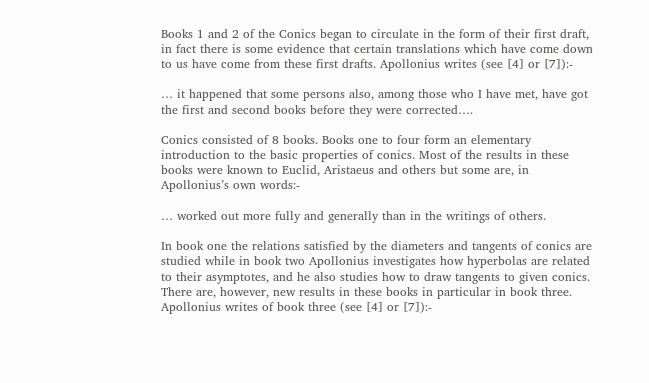Books 1 and 2 of the Conics began to circulate in the form of their first draft, in fact there is some evidence that certain translations which have come down to us have come from these first drafts. Apollonius writes (see [4] or [7]):-

… it happened that some persons also, among those who I have met, have got the first and second books before they were corrected….

Conics consisted of 8 books. Books one to four form an elementary introduction to the basic properties of conics. Most of the results in these books were known to Euclid, Aristaeus and others but some are, in Apollonius’s own words:-

… worked out more fully and generally than in the writings of others.

In book one the relations satisfied by the diameters and tangents of conics are studied while in book two Apollonius investigates how hyperbolas are related to their asymptotes, and he also studies how to draw tangents to given conics. There are, however, new results in these books in particular in book three. Apollonius writes of book three (see [4] or [7]):-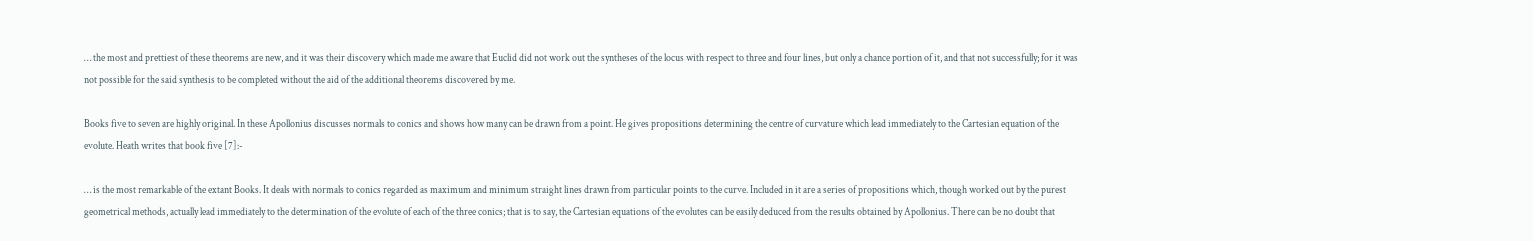… the most and prettiest of these theorems are new, and it was their discovery which made me aware that Euclid did not work out the syntheses of the locus with respect to three and four lines, but only a chance portion of it, and that not successfully; for it was not possible for the said synthesis to be completed without the aid of the additional theorems discovered by me.

Books five to seven are highly original. In these Apollonius discusses normals to conics and shows how many can be drawn from a point. He gives propositions determining the centre of curvature which lead immediately to the Cartesian equation of the evolute. Heath writes that book five [7]:-

… is the most remarkable of the extant Books. It deals with normals to conics regarded as maximum and minimum straight lines drawn from particular points to the curve. Included in it are a series of propositions which, though worked out by the purest geometrical methods, actually lead immediately to the determination of the evolute of each of the three conics; that is to say, the Cartesian equations of the evolutes can be easily deduced from the results obtained by Apollonius. There can be no doubt that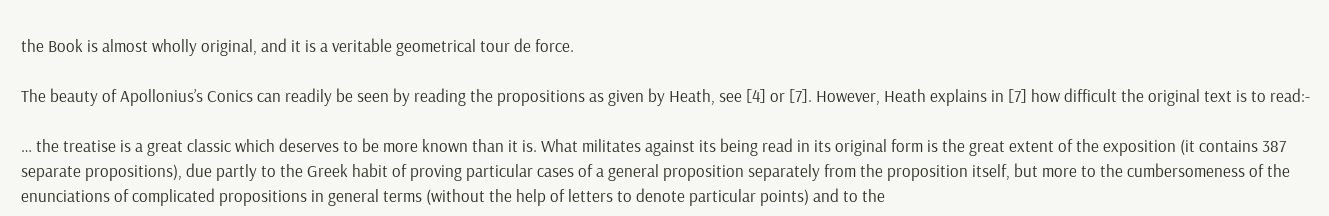the Book is almost wholly original, and it is a veritable geometrical tour de force.

The beauty of Apollonius’s Conics can readily be seen by reading the propositions as given by Heath, see [4] or [7]. However, Heath explains in [7] how difficult the original text is to read:-

… the treatise is a great classic which deserves to be more known than it is. What militates against its being read in its original form is the great extent of the exposition (it contains 387 separate propositions), due partly to the Greek habit of proving particular cases of a general proposition separately from the proposition itself, but more to the cumbersomeness of the enunciations of complicated propositions in general terms (without the help of letters to denote particular points) and to the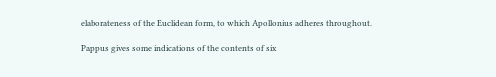elaborateness of the Euclidean form, to which Apollonius adheres throughout.

Pappus gives some indications of the contents of six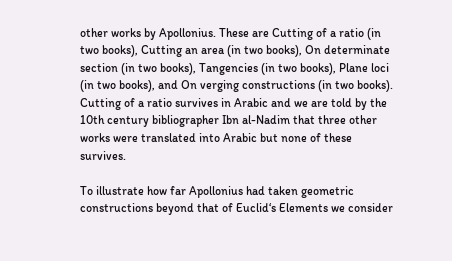other works by Apollonius. These are Cutting of a ratio (in two books), Cutting an area (in two books), On determinate section (in two books), Tangencies (in two books), Plane loci (in two books), and On verging constructions (in two books). Cutting of a ratio survives in Arabic and we are told by the 10th century bibliographer Ibn al-Nadim that three other works were translated into Arabic but none of these survives.

To illustrate how far Apollonius had taken geometric constructions beyond that of Euclid‘s Elements we consider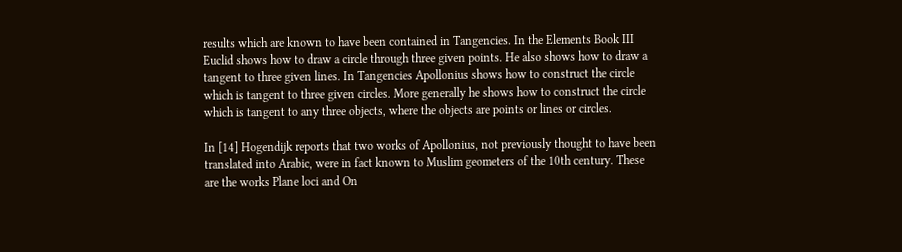results which are known to have been contained in Tangencies. In the Elements Book III Euclid shows how to draw a circle through three given points. He also shows how to draw a tangent to three given lines. In Tangencies Apollonius shows how to construct the circle which is tangent to three given circles. More generally he shows how to construct the circle which is tangent to any three objects, where the objects are points or lines or circles.

In [14] Hogendijk reports that two works of Apollonius, not previously thought to have been translated into Arabic, were in fact known to Muslim geometers of the 10th century. These are the works Plane loci and On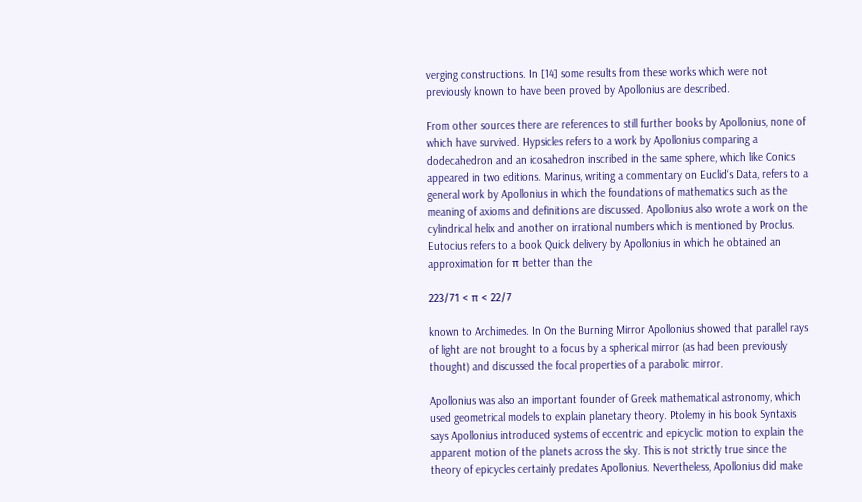verging constructions. In [14] some results from these works which were not previously known to have been proved by Apollonius are described.

From other sources there are references to still further books by Apollonius, none of which have survived. Hypsicles refers to a work by Apollonius comparing a dodecahedron and an icosahedron inscribed in the same sphere, which like Conics appeared in two editions. Marinus, writing a commentary on Euclid‘s Data, refers to a general work by Apollonius in which the foundations of mathematics such as the meaning of axioms and definitions are discussed. Apollonius also wrote a work on the cylindrical helix and another on irrational numbers which is mentioned by Proclus. Eutocius refers to a book Quick delivery by Apollonius in which he obtained an approximation for π better than the

223/71 < π < 22/7

known to Archimedes. In On the Burning Mirror Apollonius showed that parallel rays of light are not brought to a focus by a spherical mirror (as had been previously thought) and discussed the focal properties of a parabolic mirror.

Apollonius was also an important founder of Greek mathematical astronomy, which used geometrical models to explain planetary theory. Ptolemy in his book Syntaxis says Apollonius introduced systems of eccentric and epicyclic motion to explain the apparent motion of the planets across the sky. This is not strictly true since the theory of epicycles certainly predates Apollonius. Nevertheless, Apollonius did make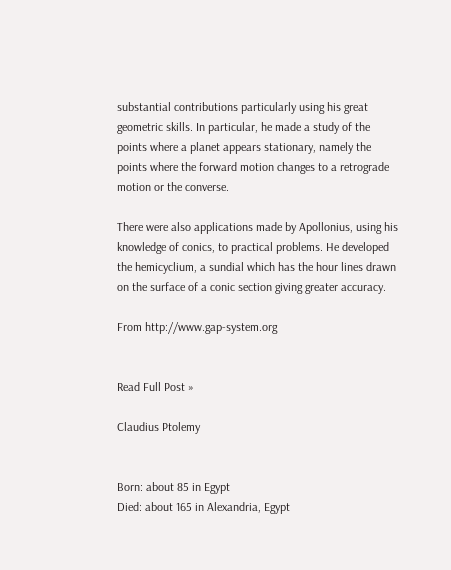substantial contributions particularly using his great geometric skills. In particular, he made a study of the points where a planet appears stationary, namely the points where the forward motion changes to a retrograde motion or the converse.

There were also applications made by Apollonius, using his knowledge of conics, to practical problems. He developed the hemicyclium, a sundial which has the hour lines drawn on the surface of a conic section giving greater accuracy.

From http://www.gap-system.org


Read Full Post »

Claudius Ptolemy


Born: about 85 in Egypt
Died: about 165 in Alexandria, Egypt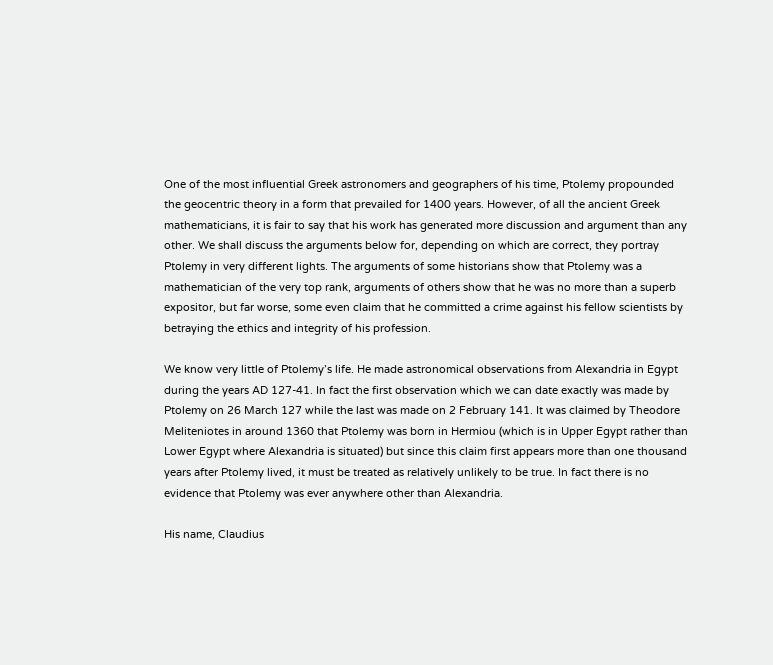One of the most influential Greek astronomers and geographers of his time, Ptolemy propounded the geocentric theory in a form that prevailed for 1400 years. However, of all the ancient Greek mathematicians, it is fair to say that his work has generated more discussion and argument than any other. We shall discuss the arguments below for, depending on which are correct, they portray Ptolemy in very different lights. The arguments of some historians show that Ptolemy was a mathematician of the very top rank, arguments of others show that he was no more than a superb expositor, but far worse, some even claim that he committed a crime against his fellow scientists by betraying the ethics and integrity of his profession.

We know very little of Ptolemy’s life. He made astronomical observations from Alexandria in Egypt during the years AD 127-41. In fact the first observation which we can date exactly was made by Ptolemy on 26 March 127 while the last was made on 2 February 141. It was claimed by Theodore Meliteniotes in around 1360 that Ptolemy was born in Hermiou (which is in Upper Egypt rather than Lower Egypt where Alexandria is situated) but since this claim first appears more than one thousand years after Ptolemy lived, it must be treated as relatively unlikely to be true. In fact there is no evidence that Ptolemy was ever anywhere other than Alexandria.

His name, Claudius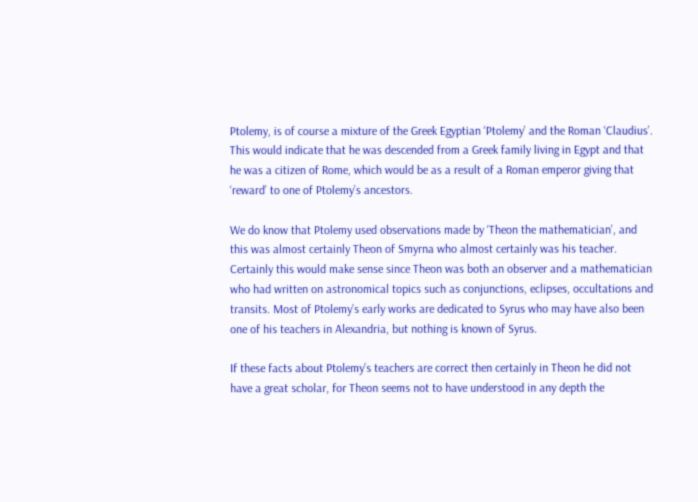Ptolemy, is of course a mixture of the Greek Egyptian ‘Ptolemy’ and the Roman ‘Claudius’. This would indicate that he was descended from a Greek family living in Egypt and that he was a citizen of Rome, which would be as a result of a Roman emperor giving that ‘reward’ to one of Ptolemy’s ancestors.

We do know that Ptolemy used observations made by ‘Theon the mathematician’, and this was almost certainly Theon of Smyrna who almost certainly was his teacher. Certainly this would make sense since Theon was both an observer and a mathematician who had written on astronomical topics such as conjunctions, eclipses, occultations and transits. Most of Ptolemy’s early works are dedicated to Syrus who may have also been one of his teachers in Alexandria, but nothing is known of Syrus.

If these facts about Ptolemy’s teachers are correct then certainly in Theon he did not have a great scholar, for Theon seems not to have understood in any depth the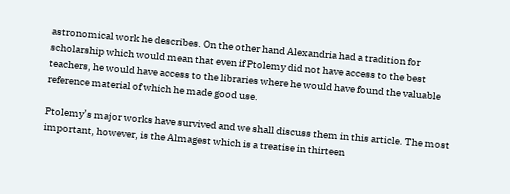astronomical work he describes. On the other hand Alexandria had a tradition for scholarship which would mean that even if Ptolemy did not have access to the best teachers, he would have access to the libraries where he would have found the valuable reference material of which he made good use.

Ptolemy’s major works have survived and we shall discuss them in this article. The most important, however, is the Almagest which is a treatise in thirteen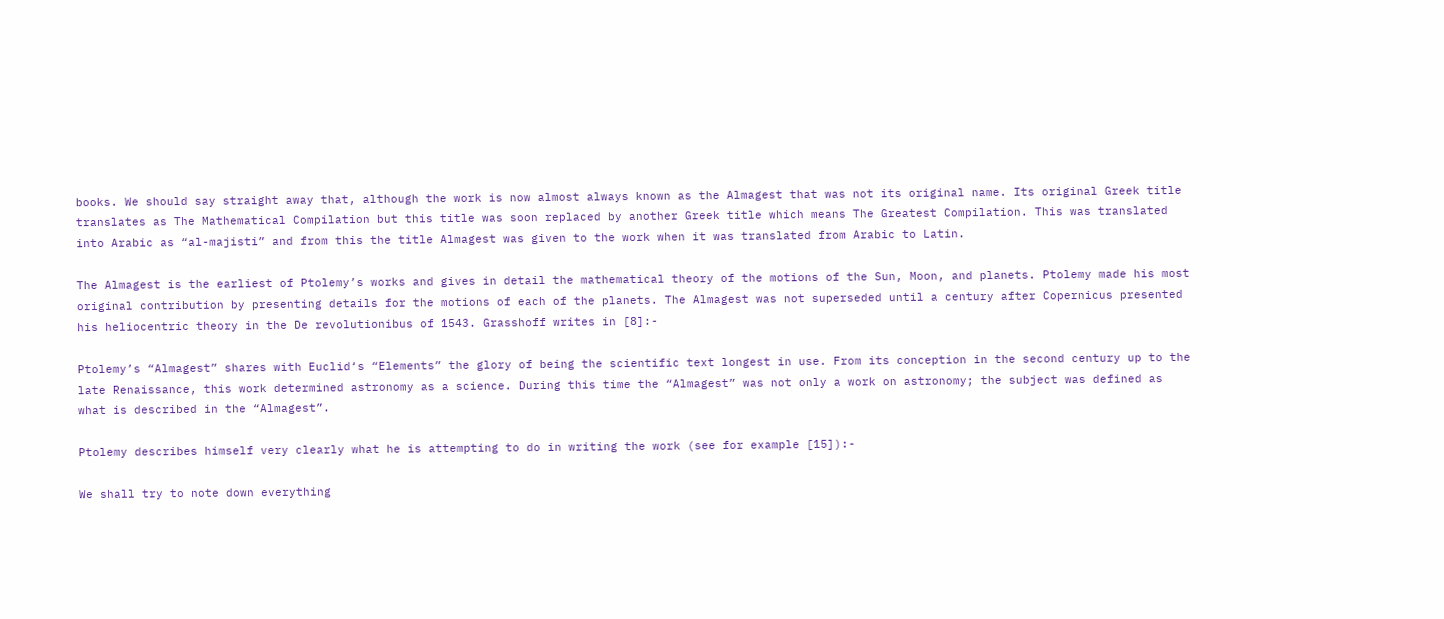books. We should say straight away that, although the work is now almost always known as the Almagest that was not its original name. Its original Greek title translates as The Mathematical Compilation but this title was soon replaced by another Greek title which means The Greatest Compilation. This was translated into Arabic as “al-majisti” and from this the title Almagest was given to the work when it was translated from Arabic to Latin.

The Almagest is the earliest of Ptolemy’s works and gives in detail the mathematical theory of the motions of the Sun, Moon, and planets. Ptolemy made his most original contribution by presenting details for the motions of each of the planets. The Almagest was not superseded until a century after Copernicus presented his heliocentric theory in the De revolutionibus of 1543. Grasshoff writes in [8]:-

Ptolemy’s “Almagest” shares with Euclid‘s “Elements” the glory of being the scientific text longest in use. From its conception in the second century up to the late Renaissance, this work determined astronomy as a science. During this time the “Almagest” was not only a work on astronomy; the subject was defined as what is described in the “Almagest”.

Ptolemy describes himself very clearly what he is attempting to do in writing the work (see for example [15]):-

We shall try to note down everything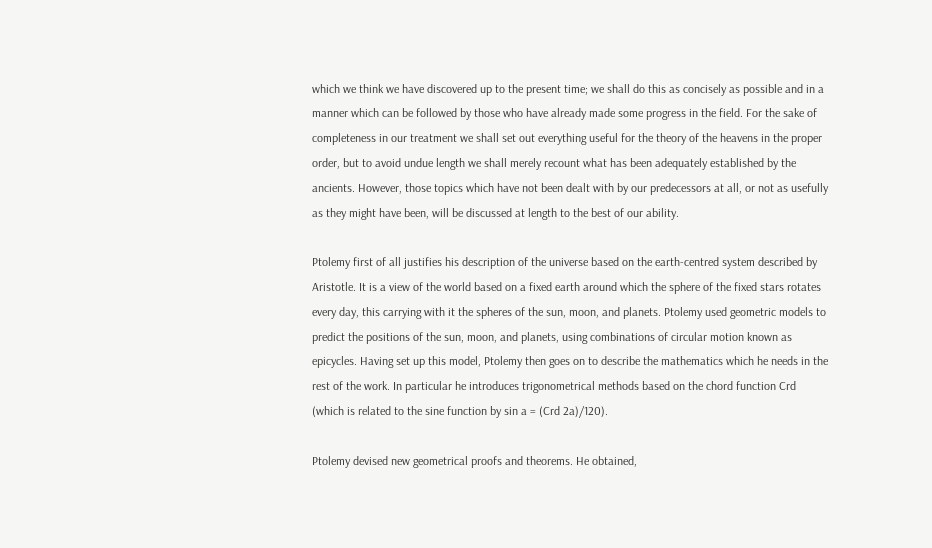which we think we have discovered up to the present time; we shall do this as concisely as possible and in a manner which can be followed by those who have already made some progress in the field. For the sake of completeness in our treatment we shall set out everything useful for the theory of the heavens in the proper order, but to avoid undue length we shall merely recount what has been adequately established by the ancients. However, those topics which have not been dealt with by our predecessors at all, or not as usefully as they might have been, will be discussed at length to the best of our ability.

Ptolemy first of all justifies his description of the universe based on the earth-centred system described by Aristotle. It is a view of the world based on a fixed earth around which the sphere of the fixed stars rotates every day, this carrying with it the spheres of the sun, moon, and planets. Ptolemy used geometric models to predict the positions of the sun, moon, and planets, using combinations of circular motion known as epicycles. Having set up this model, Ptolemy then goes on to describe the mathematics which he needs in the rest of the work. In particular he introduces trigonometrical methods based on the chord function Crd (which is related to the sine function by sin a = (Crd 2a)/120).

Ptolemy devised new geometrical proofs and theorems. He obtained,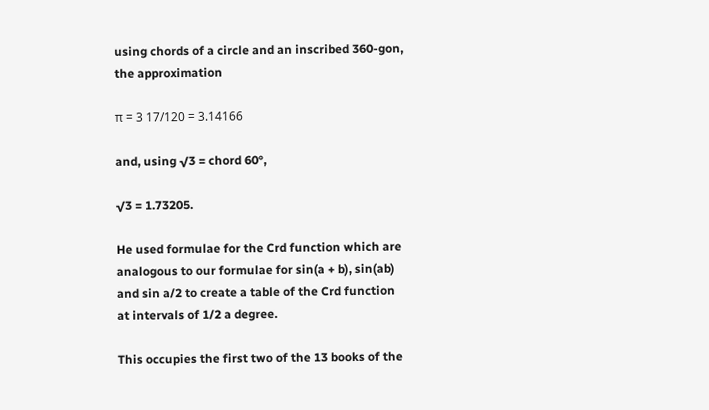using chords of a circle and an inscribed 360-gon, the approximation

π = 3 17/120 = 3.14166

and, using √3 = chord 60°,

√3 = 1.73205.

He used formulae for the Crd function which are analogous to our formulae for sin(a + b), sin(ab) and sin a/2 to create a table of the Crd function at intervals of 1/2 a degree.

This occupies the first two of the 13 books of the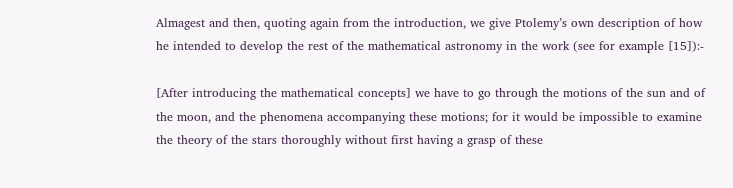Almagest and then, quoting again from the introduction, we give Ptolemy’s own description of how he intended to develop the rest of the mathematical astronomy in the work (see for example [15]):-

[After introducing the mathematical concepts] we have to go through the motions of the sun and of the moon, and the phenomena accompanying these motions; for it would be impossible to examine the theory of the stars thoroughly without first having a grasp of these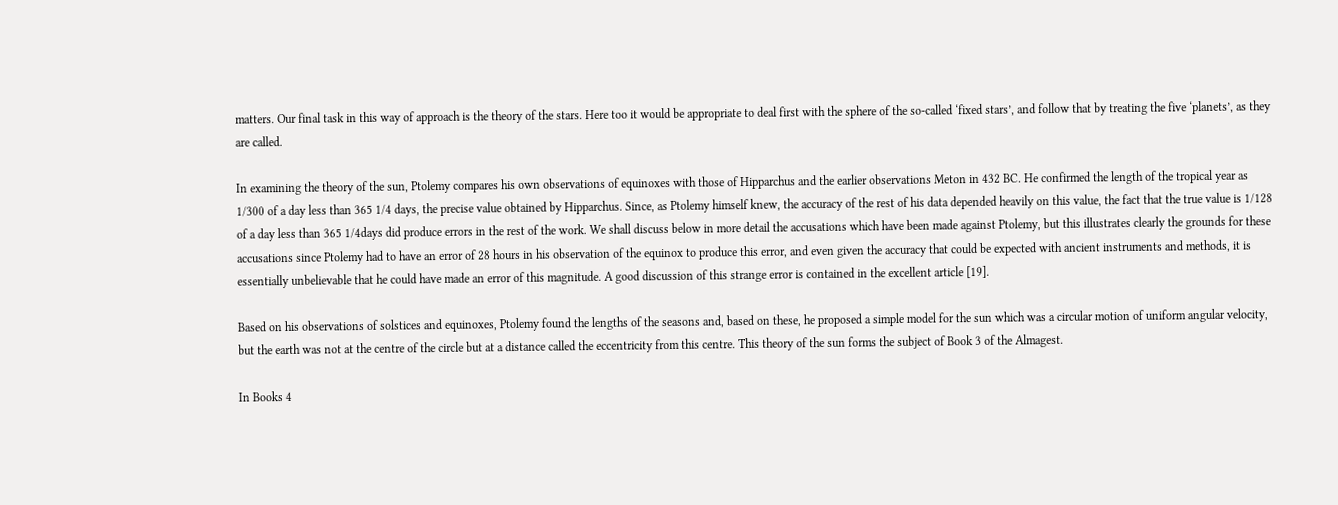matters. Our final task in this way of approach is the theory of the stars. Here too it would be appropriate to deal first with the sphere of the so-called ‘fixed stars’, and follow that by treating the five ‘planets’, as they are called.

In examining the theory of the sun, Ptolemy compares his own observations of equinoxes with those of Hipparchus and the earlier observations Meton in 432 BC. He confirmed the length of the tropical year as 1/300 of a day less than 365 1/4 days, the precise value obtained by Hipparchus. Since, as Ptolemy himself knew, the accuracy of the rest of his data depended heavily on this value, the fact that the true value is 1/128 of a day less than 365 1/4days did produce errors in the rest of the work. We shall discuss below in more detail the accusations which have been made against Ptolemy, but this illustrates clearly the grounds for these accusations since Ptolemy had to have an error of 28 hours in his observation of the equinox to produce this error, and even given the accuracy that could be expected with ancient instruments and methods, it is essentially unbelievable that he could have made an error of this magnitude. A good discussion of this strange error is contained in the excellent article [19].

Based on his observations of solstices and equinoxes, Ptolemy found the lengths of the seasons and, based on these, he proposed a simple model for the sun which was a circular motion of uniform angular velocity, but the earth was not at the centre of the circle but at a distance called the eccentricity from this centre. This theory of the sun forms the subject of Book 3 of the Almagest.

In Books 4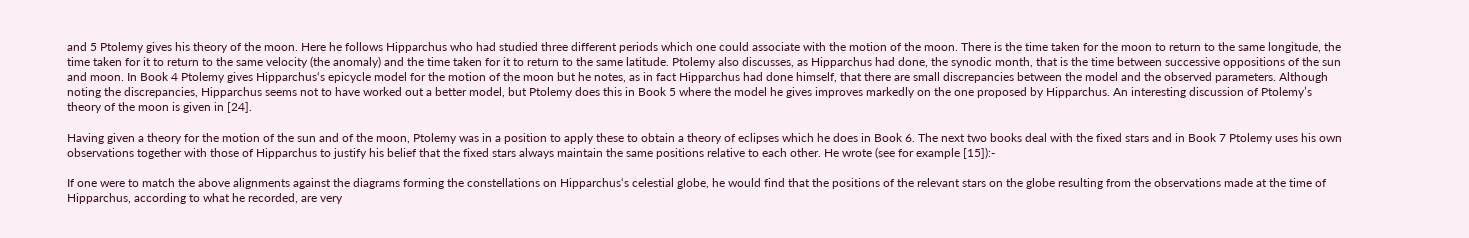and 5 Ptolemy gives his theory of the moon. Here he follows Hipparchus who had studied three different periods which one could associate with the motion of the moon. There is the time taken for the moon to return to the same longitude, the time taken for it to return to the same velocity (the anomaly) and the time taken for it to return to the same latitude. Ptolemy also discusses, as Hipparchus had done, the synodic month, that is the time between successive oppositions of the sun and moon. In Book 4 Ptolemy gives Hipparchus‘s epicycle model for the motion of the moon but he notes, as in fact Hipparchus had done himself, that there are small discrepancies between the model and the observed parameters. Although noting the discrepancies, Hipparchus seems not to have worked out a better model, but Ptolemy does this in Book 5 where the model he gives improves markedly on the one proposed by Hipparchus. An interesting discussion of Ptolemy’s theory of the moon is given in [24].

Having given a theory for the motion of the sun and of the moon, Ptolemy was in a position to apply these to obtain a theory of eclipses which he does in Book 6. The next two books deal with the fixed stars and in Book 7 Ptolemy uses his own observations together with those of Hipparchus to justify his belief that the fixed stars always maintain the same positions relative to each other. He wrote (see for example [15]):-

If one were to match the above alignments against the diagrams forming the constellations on Hipparchus‘s celestial globe, he would find that the positions of the relevant stars on the globe resulting from the observations made at the time of Hipparchus, according to what he recorded, are very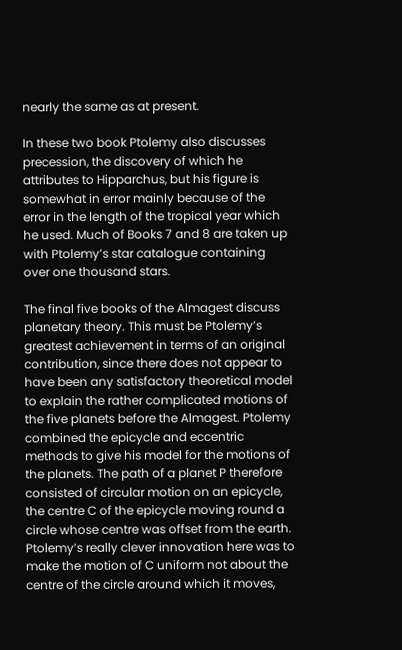nearly the same as at present.

In these two book Ptolemy also discusses precession, the discovery of which he attributes to Hipparchus, but his figure is somewhat in error mainly because of the error in the length of the tropical year which he used. Much of Books 7 and 8 are taken up with Ptolemy’s star catalogue containing over one thousand stars.

The final five books of the Almagest discuss planetary theory. This must be Ptolemy’s greatest achievement in terms of an original contribution, since there does not appear to have been any satisfactory theoretical model to explain the rather complicated motions of the five planets before the Almagest. Ptolemy combined the epicycle and eccentric methods to give his model for the motions of the planets. The path of a planet P therefore consisted of circular motion on an epicycle, the centre C of the epicycle moving round a circle whose centre was offset from the earth. Ptolemy’s really clever innovation here was to make the motion of C uniform not about the centre of the circle around which it moves,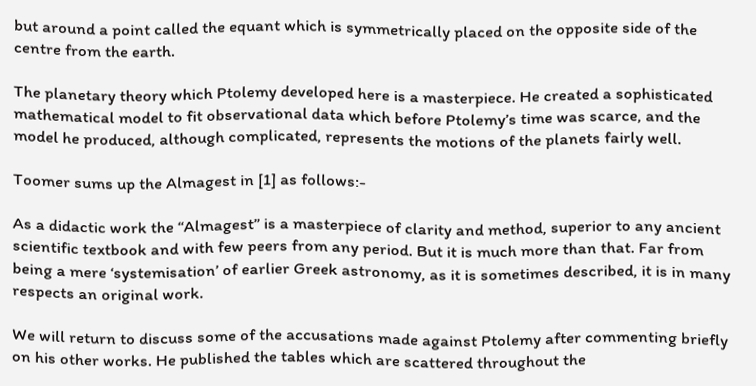but around a point called the equant which is symmetrically placed on the opposite side of the centre from the earth.

The planetary theory which Ptolemy developed here is a masterpiece. He created a sophisticated mathematical model to fit observational data which before Ptolemy’s time was scarce, and the model he produced, although complicated, represents the motions of the planets fairly well.

Toomer sums up the Almagest in [1] as follows:-

As a didactic work the “Almagest” is a masterpiece of clarity and method, superior to any ancient scientific textbook and with few peers from any period. But it is much more than that. Far from being a mere ‘systemisation’ of earlier Greek astronomy, as it is sometimes described, it is in many respects an original work.

We will return to discuss some of the accusations made against Ptolemy after commenting briefly on his other works. He published the tables which are scattered throughout the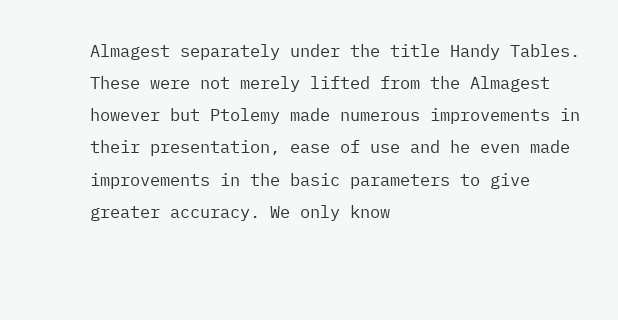Almagest separately under the title Handy Tables. These were not merely lifted from the Almagest however but Ptolemy made numerous improvements in their presentation, ease of use and he even made improvements in the basic parameters to give greater accuracy. We only know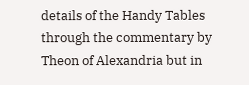details of the Handy Tables through the commentary by Theon of Alexandria but in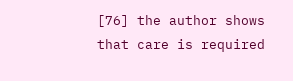[76] the author shows that care is required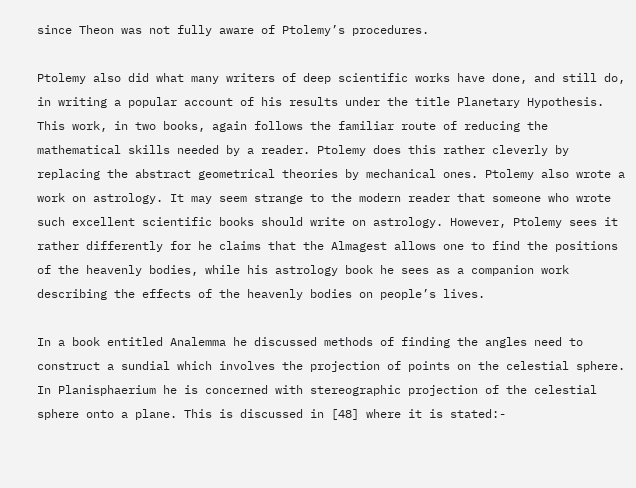since Theon was not fully aware of Ptolemy’s procedures.

Ptolemy also did what many writers of deep scientific works have done, and still do, in writing a popular account of his results under the title Planetary Hypothesis. This work, in two books, again follows the familiar route of reducing the mathematical skills needed by a reader. Ptolemy does this rather cleverly by replacing the abstract geometrical theories by mechanical ones. Ptolemy also wrote a work on astrology. It may seem strange to the modern reader that someone who wrote such excellent scientific books should write on astrology. However, Ptolemy sees it rather differently for he claims that the Almagest allows one to find the positions of the heavenly bodies, while his astrology book he sees as a companion work describing the effects of the heavenly bodies on people’s lives.

In a book entitled Analemma he discussed methods of finding the angles need to construct a sundial which involves the projection of points on the celestial sphere. In Planisphaerium he is concerned with stereographic projection of the celestial sphere onto a plane. This is discussed in [48] where it is stated:-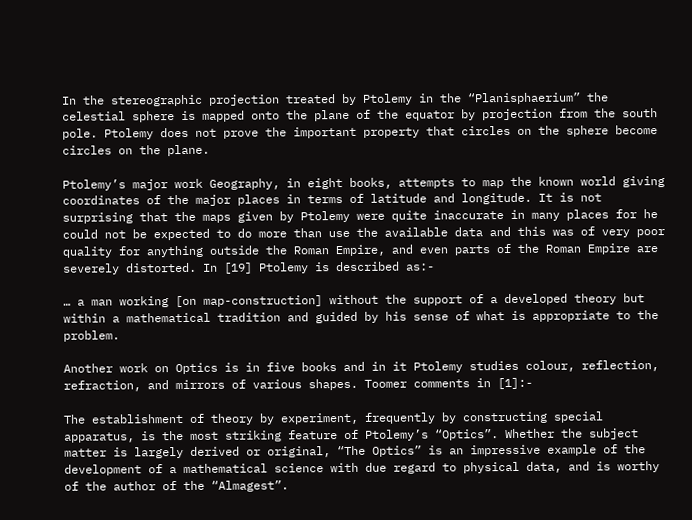In the stereographic projection treated by Ptolemy in the “Planisphaerium” the celestial sphere is mapped onto the plane of the equator by projection from the south pole. Ptolemy does not prove the important property that circles on the sphere become circles on the plane.

Ptolemy’s major work Geography, in eight books, attempts to map the known world giving coordinates of the major places in terms of latitude and longitude. It is not surprising that the maps given by Ptolemy were quite inaccurate in many places for he could not be expected to do more than use the available data and this was of very poor quality for anything outside the Roman Empire, and even parts of the Roman Empire are severely distorted. In [19] Ptolemy is described as:-

… a man working [on map-construction] without the support of a developed theory but within a mathematical tradition and guided by his sense of what is appropriate to the problem.

Another work on Optics is in five books and in it Ptolemy studies colour, reflection, refraction, and mirrors of various shapes. Toomer comments in [1]:-

The establishment of theory by experiment, frequently by constructing special apparatus, is the most striking feature of Ptolemy’s “Optics”. Whether the subject matter is largely derived or original, “The Optics” is an impressive example of the development of a mathematical science with due regard to physical data, and is worthy of the author of the “Almagest”.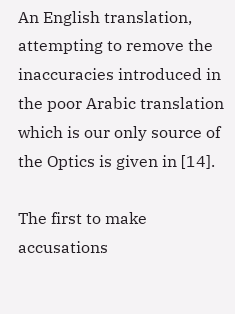An English translation, attempting to remove the inaccuracies introduced in the poor Arabic translation which is our only source of the Optics is given in [14].

The first to make accusations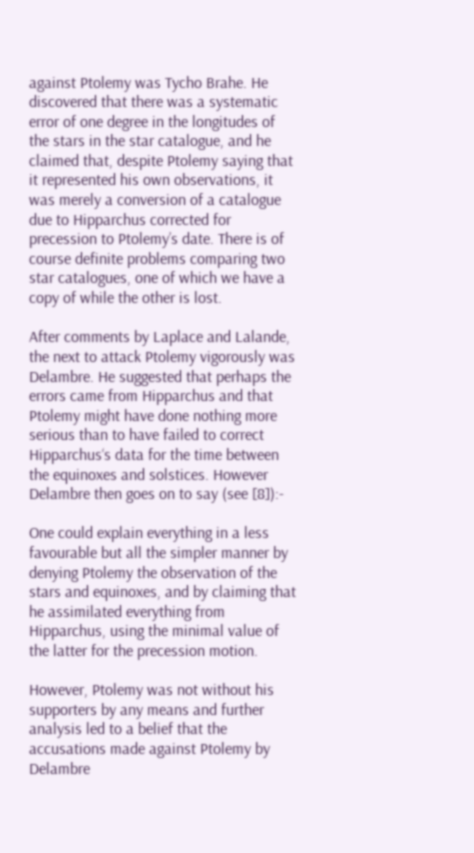against Ptolemy was Tycho Brahe. He discovered that there was a systematic error of one degree in the longitudes of the stars in the star catalogue, and he claimed that, despite Ptolemy saying that it represented his own observations, it was merely a conversion of a catalogue due to Hipparchus corrected for precession to Ptolemy’s date. There is of course definite problems comparing two star catalogues, one of which we have a copy of while the other is lost.

After comments by Laplace and Lalande, the next to attack Ptolemy vigorously was Delambre. He suggested that perhaps the errors came from Hipparchus and that Ptolemy might have done nothing more serious than to have failed to correct Hipparchus‘s data for the time between the equinoxes and solstices. However Delambre then goes on to say (see [8]):-

One could explain everything in a less favourable but all the simpler manner by denying Ptolemy the observation of the stars and equinoxes, and by claiming that he assimilated everything from Hipparchus, using the minimal value of the latter for the precession motion.

However, Ptolemy was not without his supporters by any means and further analysis led to a belief that the accusations made against Ptolemy by Delambre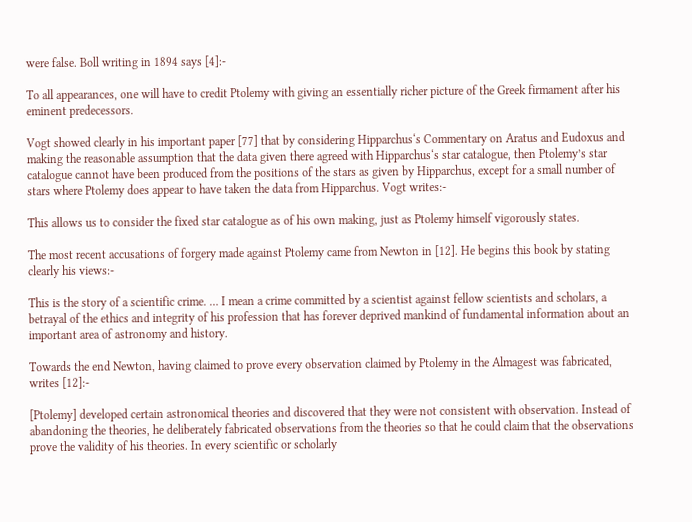were false. Boll writing in 1894 says [4]:-

To all appearances, one will have to credit Ptolemy with giving an essentially richer picture of the Greek firmament after his eminent predecessors.

Vogt showed clearly in his important paper [77] that by considering Hipparchus‘s Commentary on Aratus and Eudoxus and making the reasonable assumption that the data given there agreed with Hipparchus‘s star catalogue, then Ptolemy’s star catalogue cannot have been produced from the positions of the stars as given by Hipparchus, except for a small number of stars where Ptolemy does appear to have taken the data from Hipparchus. Vogt writes:-

This allows us to consider the fixed star catalogue as of his own making, just as Ptolemy himself vigorously states.

The most recent accusations of forgery made against Ptolemy came from Newton in [12]. He begins this book by stating clearly his views:-

This is the story of a scientific crime. … I mean a crime committed by a scientist against fellow scientists and scholars, a betrayal of the ethics and integrity of his profession that has forever deprived mankind of fundamental information about an important area of astronomy and history.

Towards the end Newton, having claimed to prove every observation claimed by Ptolemy in the Almagest was fabricated, writes [12]:-

[Ptolemy] developed certain astronomical theories and discovered that they were not consistent with observation. Instead of abandoning the theories, he deliberately fabricated observations from the theories so that he could claim that the observations prove the validity of his theories. In every scientific or scholarly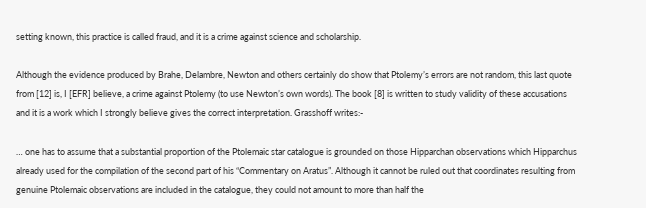setting known, this practice is called fraud, and it is a crime against science and scholarship.

Although the evidence produced by Brahe, Delambre, Newton and others certainly do show that Ptolemy’s errors are not random, this last quote from [12] is, I [EFR] believe, a crime against Ptolemy (to use Newton’s own words). The book [8] is written to study validity of these accusations and it is a work which I strongly believe gives the correct interpretation. Grasshoff writes:-

… one has to assume that a substantial proportion of the Ptolemaic star catalogue is grounded on those Hipparchan observations which Hipparchus already used for the compilation of the second part of his “Commentary on Aratus”. Although it cannot be ruled out that coordinates resulting from genuine Ptolemaic observations are included in the catalogue, they could not amount to more than half the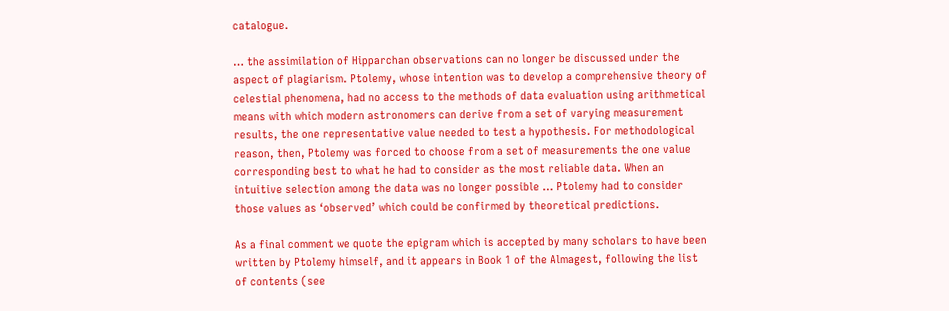catalogue.

… the assimilation of Hipparchan observations can no longer be discussed under the aspect of plagiarism. Ptolemy, whose intention was to develop a comprehensive theory of celestial phenomena, had no access to the methods of data evaluation using arithmetical means with which modern astronomers can derive from a set of varying measurement results, the one representative value needed to test a hypothesis. For methodological reason, then, Ptolemy was forced to choose from a set of measurements the one value corresponding best to what he had to consider as the most reliable data. When an intuitive selection among the data was no longer possible … Ptolemy had to consider those values as ‘observed’ which could be confirmed by theoretical predictions.

As a final comment we quote the epigram which is accepted by many scholars to have been written by Ptolemy himself, and it appears in Book 1 of the Almagest, following the list of contents (see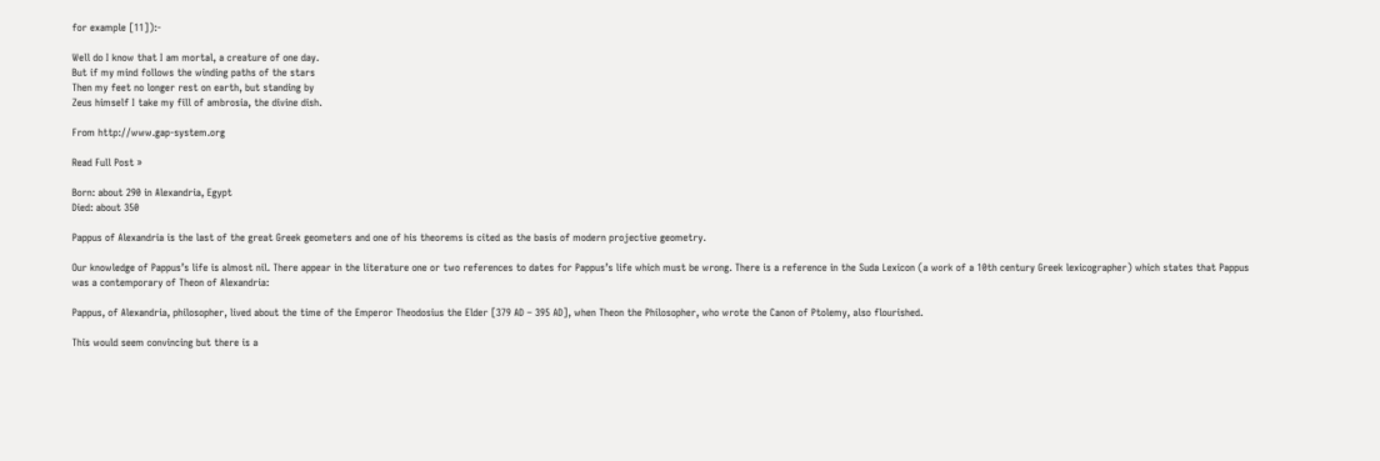for example [11]):-

Well do I know that I am mortal, a creature of one day.
But if my mind follows the winding paths of the stars
Then my feet no longer rest on earth, but standing by
Zeus himself I take my fill of ambrosia, the divine dish.

From http://www.gap-system.org

Read Full Post »

Born: about 290 in Alexandria, Egypt
Died: about 350

Pappus of Alexandria is the last of the great Greek geometers and one of his theorems is cited as the basis of modern projective geometry.

Our knowledge of Pappus’s life is almost nil. There appear in the literature one or two references to dates for Pappus’s life which must be wrong. There is a reference in the Suda Lexicon (a work of a 10th century Greek lexicographer) which states that Pappus was a contemporary of Theon of Alexandria:

Pappus, of Alexandria, philosopher, lived about the time of the Emperor Theodosius the Elder [379 AD – 395 AD], when Theon the Philosopher, who wrote the Canon of Ptolemy, also flourished.

This would seem convincing but there is a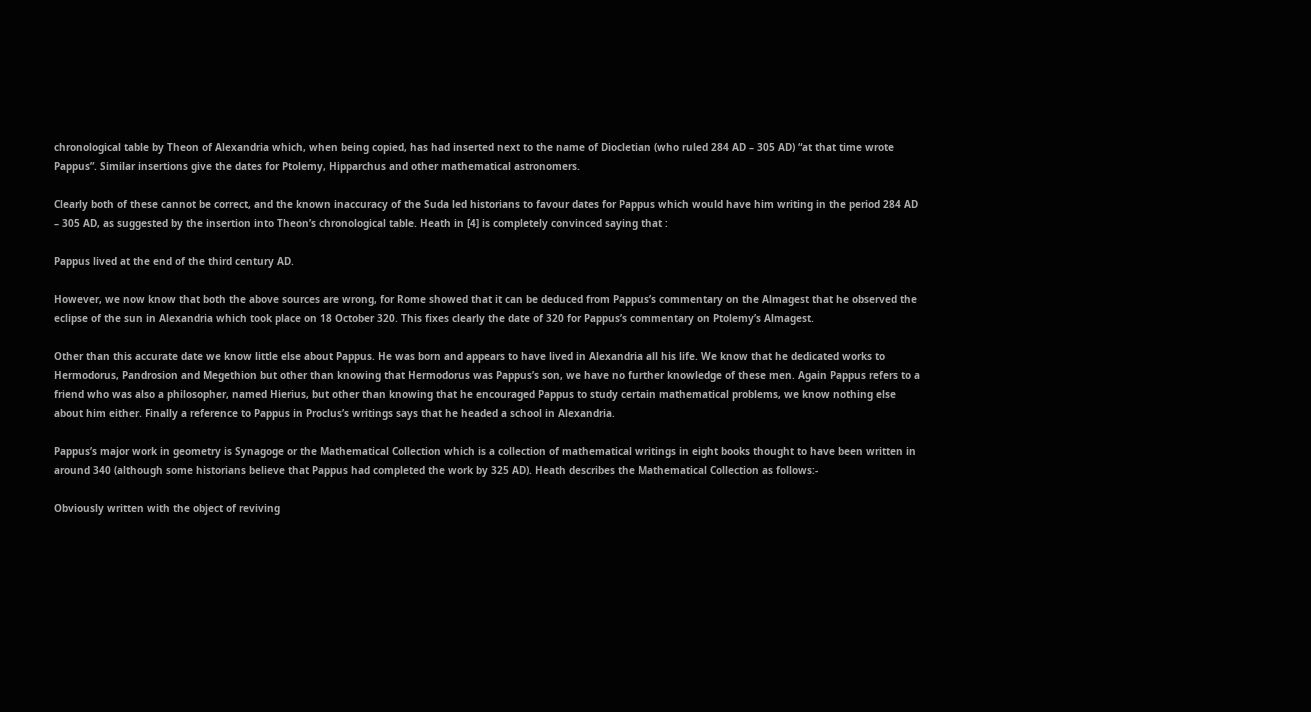chronological table by Theon of Alexandria which, when being copied, has had inserted next to the name of Diocletian (who ruled 284 AD – 305 AD) “at that time wrote Pappus”. Similar insertions give the dates for Ptolemy, Hipparchus and other mathematical astronomers.

Clearly both of these cannot be correct, and the known inaccuracy of the Suda led historians to favour dates for Pappus which would have him writing in the period 284 AD – 305 AD, as suggested by the insertion into Theon’s chronological table. Heath in [4] is completely convinced saying that :

Pappus lived at the end of the third century AD.

However, we now know that both the above sources are wrong, for Rome showed that it can be deduced from Pappus’s commentary on the Almagest that he observed the eclipse of the sun in Alexandria which took place on 18 October 320. This fixes clearly the date of 320 for Pappus’s commentary on Ptolemy’s Almagest.

Other than this accurate date we know little else about Pappus. He was born and appears to have lived in Alexandria all his life. We know that he dedicated works to Hermodorus, Pandrosion and Megethion but other than knowing that Hermodorus was Pappus’s son, we have no further knowledge of these men. Again Pappus refers to a friend who was also a philosopher, named Hierius, but other than knowing that he encouraged Pappus to study certain mathematical problems, we know nothing else about him either. Finally a reference to Pappus in Proclus’s writings says that he headed a school in Alexandria.

Pappus’s major work in geometry is Synagoge or the Mathematical Collection which is a collection of mathematical writings in eight books thought to have been written in around 340 (although some historians believe that Pappus had completed the work by 325 AD). Heath describes the Mathematical Collection as follows:-

Obviously written with the object of reviving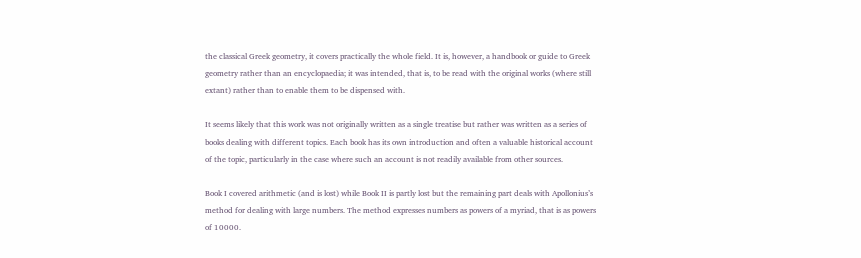the classical Greek geometry, it covers practically the whole field. It is, however, a handbook or guide to Greek geometry rather than an encyclopaedia; it was intended, that is, to be read with the original works (where still extant) rather than to enable them to be dispensed with.

It seems likely that this work was not originally written as a single treatise but rather was written as a series of books dealing with different topics. Each book has its own introduction and often a valuable historical account of the topic, particularly in the case where such an account is not readily available from other sources.

Book I covered arithmetic (and is lost) while Book II is partly lost but the remaining part deals with Apollonius’s method for dealing with large numbers. The method expresses numbers as powers of a myriad, that is as powers of 10000.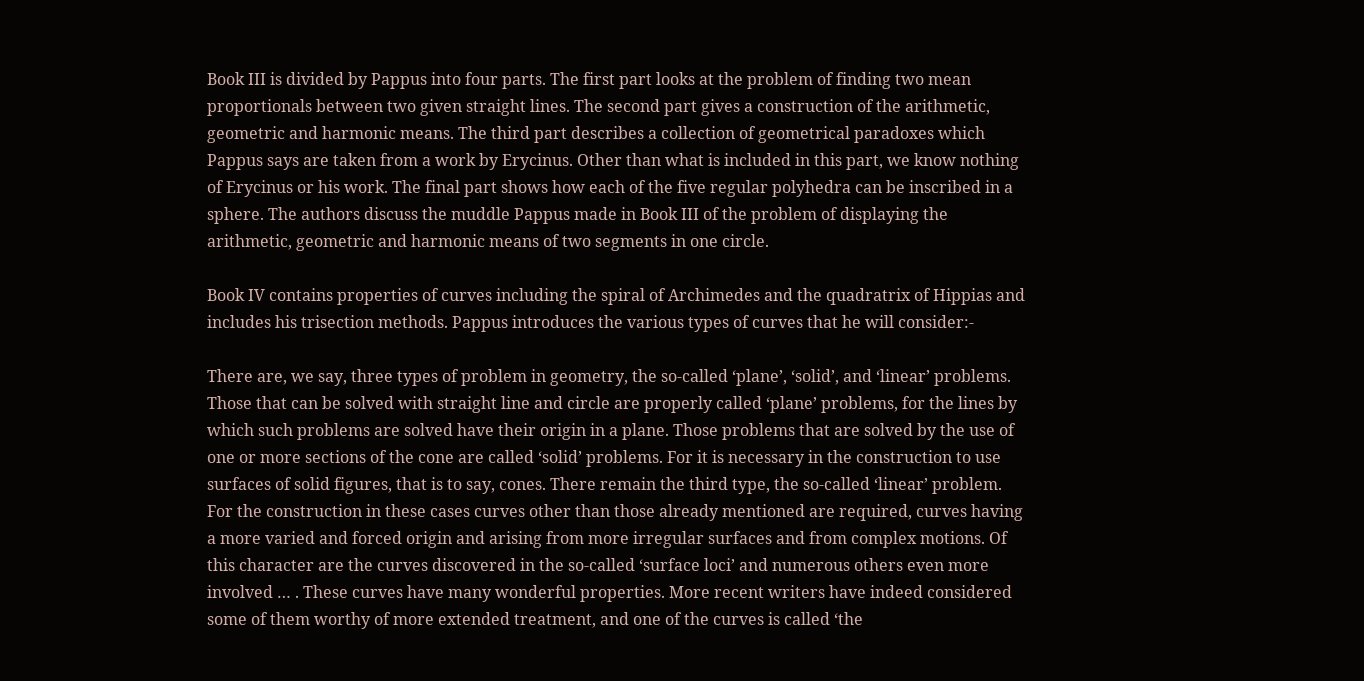Book III is divided by Pappus into four parts. The first part looks at the problem of finding two mean proportionals between two given straight lines. The second part gives a construction of the arithmetic, geometric and harmonic means. The third part describes a collection of geometrical paradoxes which Pappus says are taken from a work by Erycinus. Other than what is included in this part, we know nothing of Erycinus or his work. The final part shows how each of the five regular polyhedra can be inscribed in a sphere. The authors discuss the muddle Pappus made in Book III of the problem of displaying the arithmetic, geometric and harmonic means of two segments in one circle.

Book IV contains properties of curves including the spiral of Archimedes and the quadratrix of Hippias and includes his trisection methods. Pappus introduces the various types of curves that he will consider:-

There are, we say, three types of problem in geometry, the so-called ‘plane’, ‘solid’, and ‘linear’ problems. Those that can be solved with straight line and circle are properly called ‘plane’ problems, for the lines by which such problems are solved have their origin in a plane. Those problems that are solved by the use of one or more sections of the cone are called ‘solid’ problems. For it is necessary in the construction to use surfaces of solid figures, that is to say, cones. There remain the third type, the so-called ‘linear’ problem. For the construction in these cases curves other than those already mentioned are required, curves having a more varied and forced origin and arising from more irregular surfaces and from complex motions. Of this character are the curves discovered in the so-called ‘surface loci’ and numerous others even more involved … . These curves have many wonderful properties. More recent writers have indeed considered some of them worthy of more extended treatment, and one of the curves is called ‘the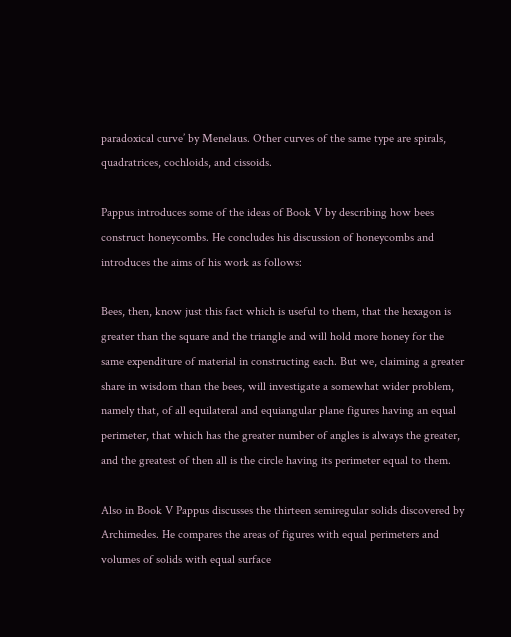paradoxical curve’ by Menelaus. Other curves of the same type are spirals, quadratrices, cochloids, and cissoids.

Pappus introduces some of the ideas of Book V by describing how bees construct honeycombs. He concludes his discussion of honeycombs and introduces the aims of his work as follows:

Bees, then, know just this fact which is useful to them, that the hexagon is greater than the square and the triangle and will hold more honey for the same expenditure of material in constructing each. But we, claiming a greater share in wisdom than the bees, will investigate a somewhat wider problem, namely that, of all equilateral and equiangular plane figures having an equal perimeter, that which has the greater number of angles is always the greater, and the greatest of then all is the circle having its perimeter equal to them.

Also in Book V Pappus discusses the thirteen semiregular solids discovered by Archimedes. He compares the areas of figures with equal perimeters and volumes of solids with equal surface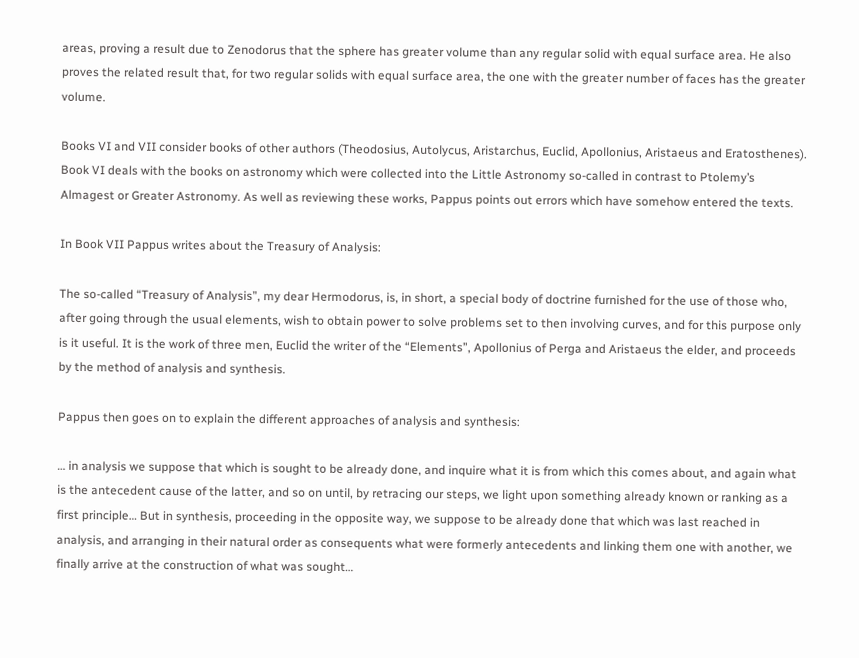areas, proving a result due to Zenodorus that the sphere has greater volume than any regular solid with equal surface area. He also proves the related result that, for two regular solids with equal surface area, the one with the greater number of faces has the greater volume.

Books VI and VII consider books of other authors (Theodosius, Autolycus, Aristarchus, Euclid, Apollonius, Aristaeus and Eratosthenes). Book VI deals with the books on astronomy which were collected into the Little Astronomy so-called in contrast to Ptolemy’s Almagest or Greater Astronomy. As well as reviewing these works, Pappus points out errors which have somehow entered the texts.

In Book VII Pappus writes about the Treasury of Analysis:

The so-called “Treasury of Analysis”, my dear Hermodorus, is, in short, a special body of doctrine furnished for the use of those who, after going through the usual elements, wish to obtain power to solve problems set to then involving curves, and for this purpose only is it useful. It is the work of three men, Euclid the writer of the “Elements”, Apollonius of Perga and Aristaeus the elder, and proceeds by the method of analysis and synthesis.

Pappus then goes on to explain the different approaches of analysis and synthesis:

… in analysis we suppose that which is sought to be already done, and inquire what it is from which this comes about, and again what is the antecedent cause of the latter, and so on until, by retracing our steps, we light upon something already known or ranking as a first principle… But in synthesis, proceeding in the opposite way, we suppose to be already done that which was last reached in analysis, and arranging in their natural order as consequents what were formerly antecedents and linking them one with another, we finally arrive at the construction of what was sought…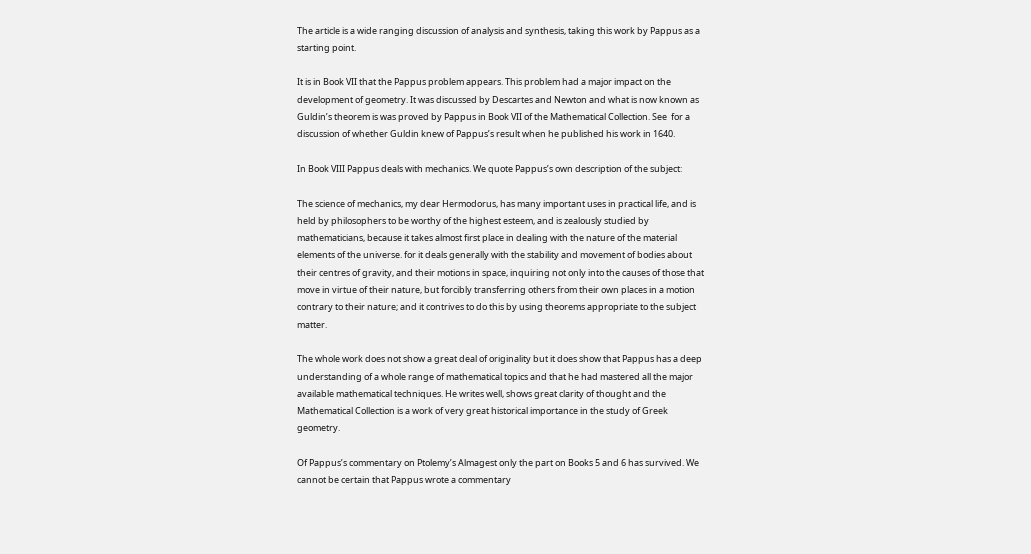The article is a wide ranging discussion of analysis and synthesis, taking this work by Pappus as a starting point.

It is in Book VII that the Pappus problem appears. This problem had a major impact on the development of geometry. It was discussed by Descartes and Newton and what is now known as Guldin’s theorem is was proved by Pappus in Book VII of the Mathematical Collection. See  for a discussion of whether Guldin knew of Pappus’s result when he published his work in 1640.

In Book VIII Pappus deals with mechanics. We quote Pappus’s own description of the subject:

The science of mechanics, my dear Hermodorus, has many important uses in practical life, and is held by philosophers to be worthy of the highest esteem, and is zealously studied by mathematicians, because it takes almost first place in dealing with the nature of the material elements of the universe. for it deals generally with the stability and movement of bodies about their centres of gravity, and their motions in space, inquiring not only into the causes of those that move in virtue of their nature, but forcibly transferring others from their own places in a motion contrary to their nature; and it contrives to do this by using theorems appropriate to the subject matter.

The whole work does not show a great deal of originality but it does show that Pappus has a deep understanding of a whole range of mathematical topics and that he had mastered all the major available mathematical techniques. He writes well, shows great clarity of thought and the Mathematical Collection is a work of very great historical importance in the study of Greek geometry.

Of Pappus’s commentary on Ptolemy’s Almagest only the part on Books 5 and 6 has survived. We cannot be certain that Pappus wrote a commentary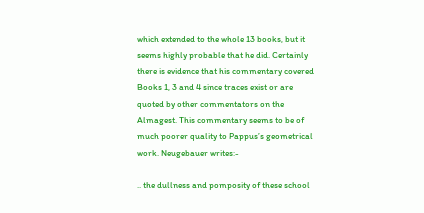which extended to the whole 13 books, but it seems highly probable that he did. Certainly there is evidence that his commentary covered Books 1, 3 and 4 since traces exist or are quoted by other commentators on the Almagest. This commentary seems to be of much poorer quality to Pappus’s geometrical work. Neugebauer writes:-

.. the dullness and pomposity of these school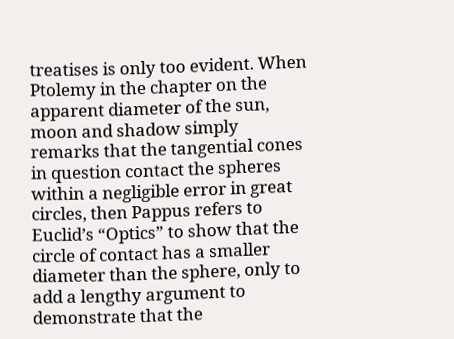treatises is only too evident. When Ptolemy in the chapter on the apparent diameter of the sun, moon and shadow simply remarks that the tangential cones in question contact the spheres within a negligible error in great circles, then Pappus refers to Euclid’s “Optics” to show that the circle of contact has a smaller diameter than the sphere, only to add a lengthy argument to demonstrate that the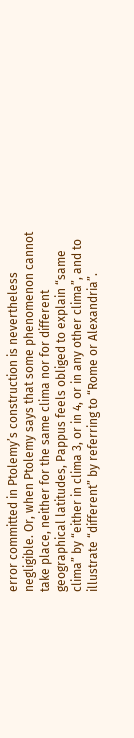error committed in Ptolemy’s construction is nevertheless negligible. Or, when Ptolemy says that some phenomenon cannot take place, neither for the same clima nor for different geographical latitudes, Pappus feels obliged to explain “same clima” by “either in clima 3, or in 4, or in any other clima”, and to illustrate “different” by referring to “Rome or Alexandria”.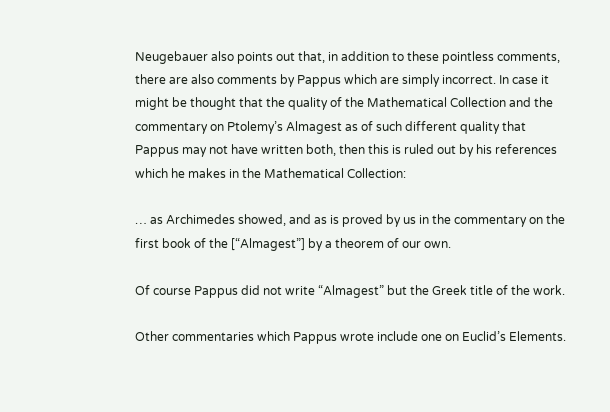Neugebauer also points out that, in addition to these pointless comments, there are also comments by Pappus which are simply incorrect. In case it might be thought that the quality of the Mathematical Collection and the commentary on Ptolemy’s Almagest as of such different quality that Pappus may not have written both, then this is ruled out by his references which he makes in the Mathematical Collection:

… as Archimedes showed, and as is proved by us in the commentary on the first book of the [“Almagest”] by a theorem of our own.

Of course Pappus did not write “Almagest” but the Greek title of the work.

Other commentaries which Pappus wrote include one on Euclid’s Elements.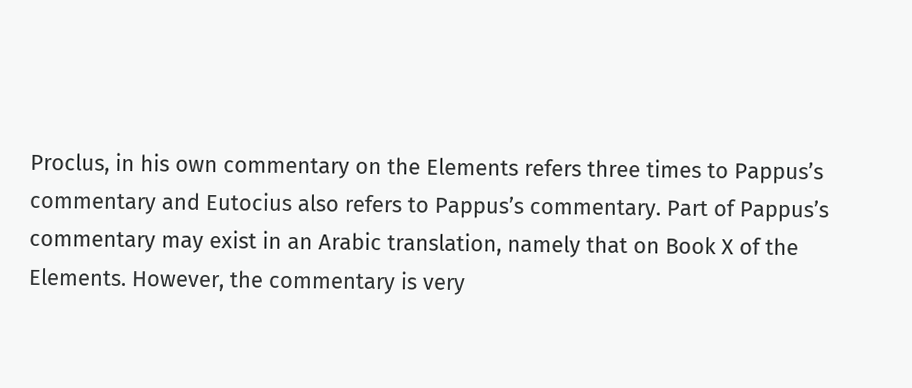Proclus, in his own commentary on the Elements refers three times to Pappus’s commentary and Eutocius also refers to Pappus’s commentary. Part of Pappus’s commentary may exist in an Arabic translation, namely that on Book X of the Elements. However, the commentary is very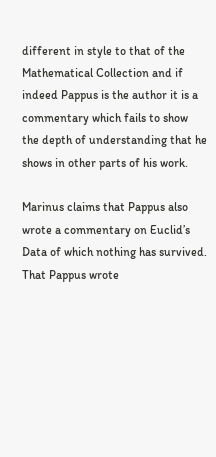different in style to that of the Mathematical Collection and if indeed Pappus is the author it is a commentary which fails to show the depth of understanding that he shows in other parts of his work.

Marinus claims that Pappus also wrote a commentary on Euclid’s Data of which nothing has survived. That Pappus wrote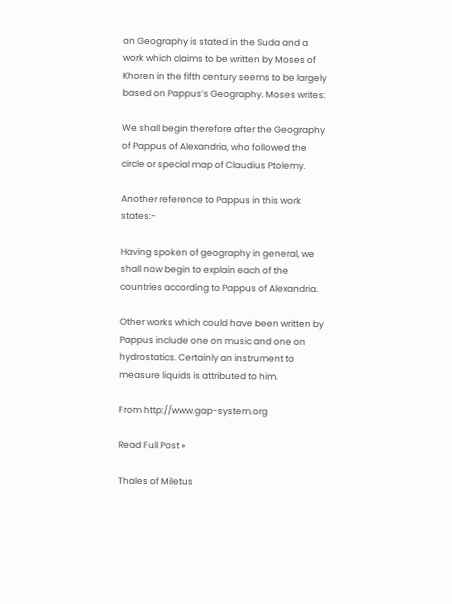on Geography is stated in the Suda and a work which claims to be written by Moses of Khoren in the fifth century seems to be largely based on Pappus’s Geography. Moses writes:

We shall begin therefore after the Geography of Pappus of Alexandria, who followed the circle or special map of Claudius Ptolemy.

Another reference to Pappus in this work states:-

Having spoken of geography in general, we shall now begin to explain each of the countries according to Pappus of Alexandria.

Other works which could have been written by Pappus include one on music and one on hydrostatics. Certainly an instrument to measure liquids is attributed to him.

From http://www.gap-system.org

Read Full Post »

Thales of Miletus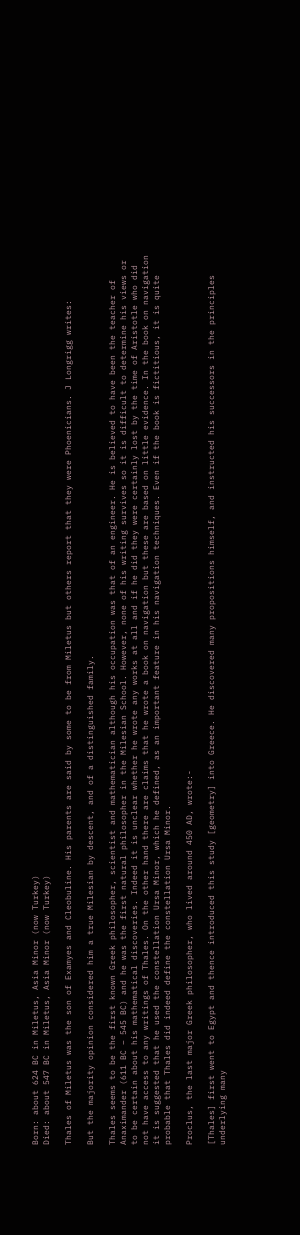Born: about 624 BC in Miletus, Asia Minor (now Turkey)
Died: about 547 BC in Miletus, Asia Minor (now Turkey)

Thales of Miletus was the son of Examyes and Cleobuline. His parents are said by some to be from Miletus but others report that they were Phoenicians. J Longrigg writes:

But the majority opinion considered him a true Milesian by descent, and of a distinguished family.

Thales seems to be the first known Greek philosopher, scientist and mathematician although his occupation was that of an engineer. He is believed to have been the teacher of Anaximander (611 BC – 545 BC) and he was the first natural philosopher in the Milesian School. However, none of his writing survives so it is difficult to determine his views or to be certain about his mathematical discoveries. Indeed it is unclear whether he wrote any works at all and if he did they were certainly lost by the time of Aristotle who did not have access to any writings of Thales. On the other hand there are claims that he wrote a book on navigation but these are based on little evidence. In the book on navigation it is suggested that he used the constellation Ursa Minor, which he defined, as an important feature in his navigation techniques. Even if the book is fictitious, it is quite probable that Thales did indeed define the constellation Ursa Minor.

Proclus, the last major Greek philosopher, who lived around 450 AD, wrote:-

[Thales] first went to Egypt and thence introduced this study [geometry] into Greece. He discovered many propositions himself, and instructed his successors in the principles underlying many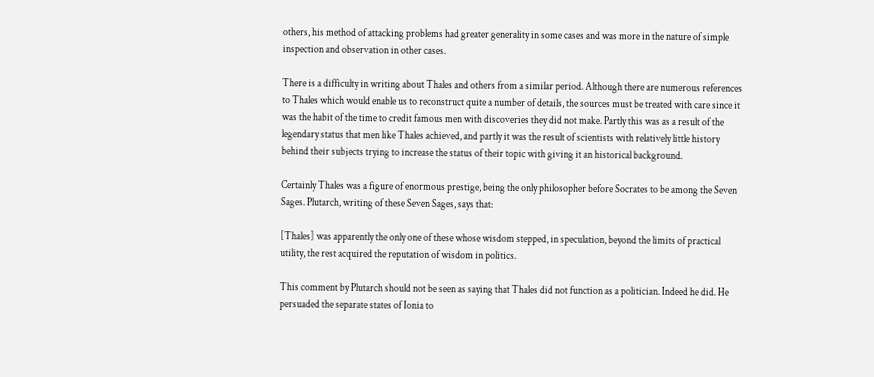others, his method of attacking problems had greater generality in some cases and was more in the nature of simple inspection and observation in other cases.

There is a difficulty in writing about Thales and others from a similar period. Although there are numerous references to Thales which would enable us to reconstruct quite a number of details, the sources must be treated with care since it was the habit of the time to credit famous men with discoveries they did not make. Partly this was as a result of the legendary status that men like Thales achieved, and partly it was the result of scientists with relatively little history behind their subjects trying to increase the status of their topic with giving it an historical background.

Certainly Thales was a figure of enormous prestige, being the only philosopher before Socrates to be among the Seven Sages. Plutarch, writing of these Seven Sages, says that:

[Thales] was apparently the only one of these whose wisdom stepped, in speculation, beyond the limits of practical utility, the rest acquired the reputation of wisdom in politics.

This comment by Plutarch should not be seen as saying that Thales did not function as a politician. Indeed he did. He persuaded the separate states of Ionia to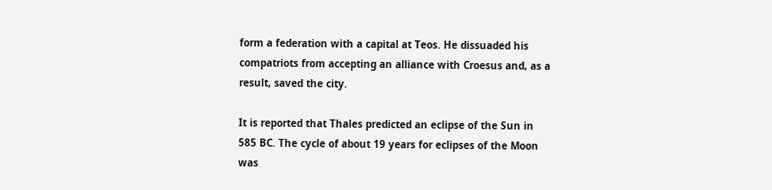form a federation with a capital at Teos. He dissuaded his compatriots from accepting an alliance with Croesus and, as a result, saved the city.

It is reported that Thales predicted an eclipse of the Sun in 585 BC. The cycle of about 19 years for eclipses of the Moon was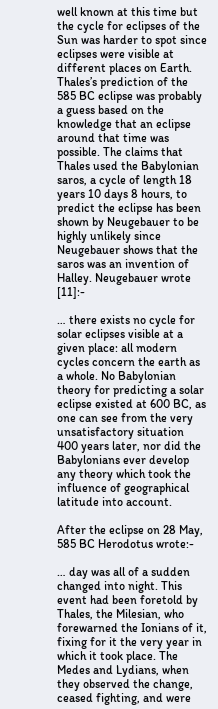well known at this time but the cycle for eclipses of the Sun was harder to spot since eclipses were visible at different places on Earth. Thales’s prediction of the 585 BC eclipse was probably a guess based on the knowledge that an eclipse around that time was possible. The claims that Thales used the Babylonian saros, a cycle of length 18 years 10 days 8 hours, to predict the eclipse has been shown by Neugebauer to be highly unlikely since Neugebauer shows that the saros was an invention of Halley. Neugebauer wrote [11]:-

… there exists no cycle for solar eclipses visible at a given place: all modern cycles concern the earth as a whole. No Babylonian theory for predicting a solar eclipse existed at 600 BC, as one can see from the very unsatisfactory situation 400 years later, nor did the Babylonians ever develop any theory which took the influence of geographical latitude into account.

After the eclipse on 28 May, 585 BC Herodotus wrote:-

… day was all of a sudden changed into night. This event had been foretold by Thales, the Milesian, who forewarned the Ionians of it, fixing for it the very year in which it took place. The Medes and Lydians, when they observed the change, ceased fighting, and were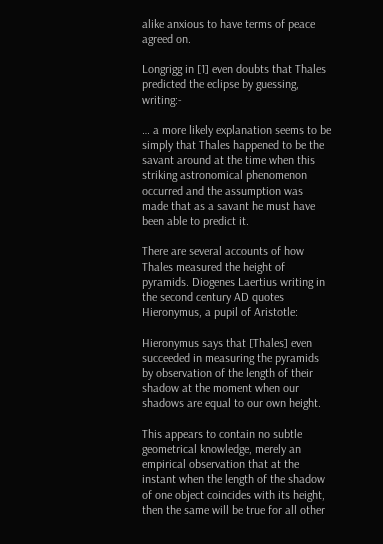alike anxious to have terms of peace agreed on.

Longrigg in [1] even doubts that Thales predicted the eclipse by guessing, writing:-

… a more likely explanation seems to be simply that Thales happened to be the savant around at the time when this striking astronomical phenomenon occurred and the assumption was made that as a savant he must have been able to predict it.

There are several accounts of how Thales measured the height of pyramids. Diogenes Laertius writing in the second century AD quotes Hieronymus, a pupil of Aristotle:

Hieronymus says that [Thales] even succeeded in measuring the pyramids by observation of the length of their shadow at the moment when our shadows are equal to our own height.

This appears to contain no subtle geometrical knowledge, merely an empirical observation that at the instant when the length of the shadow of one object coincides with its height, then the same will be true for all other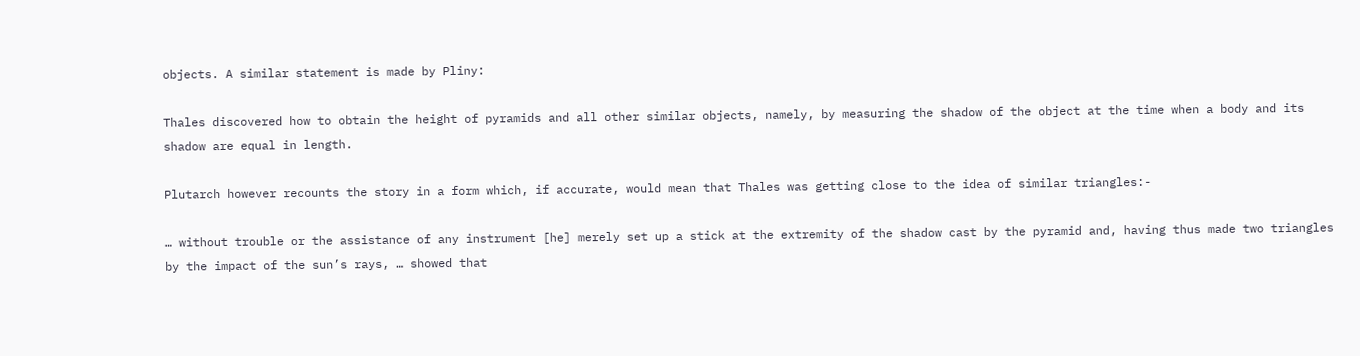objects. A similar statement is made by Pliny:

Thales discovered how to obtain the height of pyramids and all other similar objects, namely, by measuring the shadow of the object at the time when a body and its shadow are equal in length.

Plutarch however recounts the story in a form which, if accurate, would mean that Thales was getting close to the idea of similar triangles:-

… without trouble or the assistance of any instrument [he] merely set up a stick at the extremity of the shadow cast by the pyramid and, having thus made two triangles by the impact of the sun’s rays, … showed that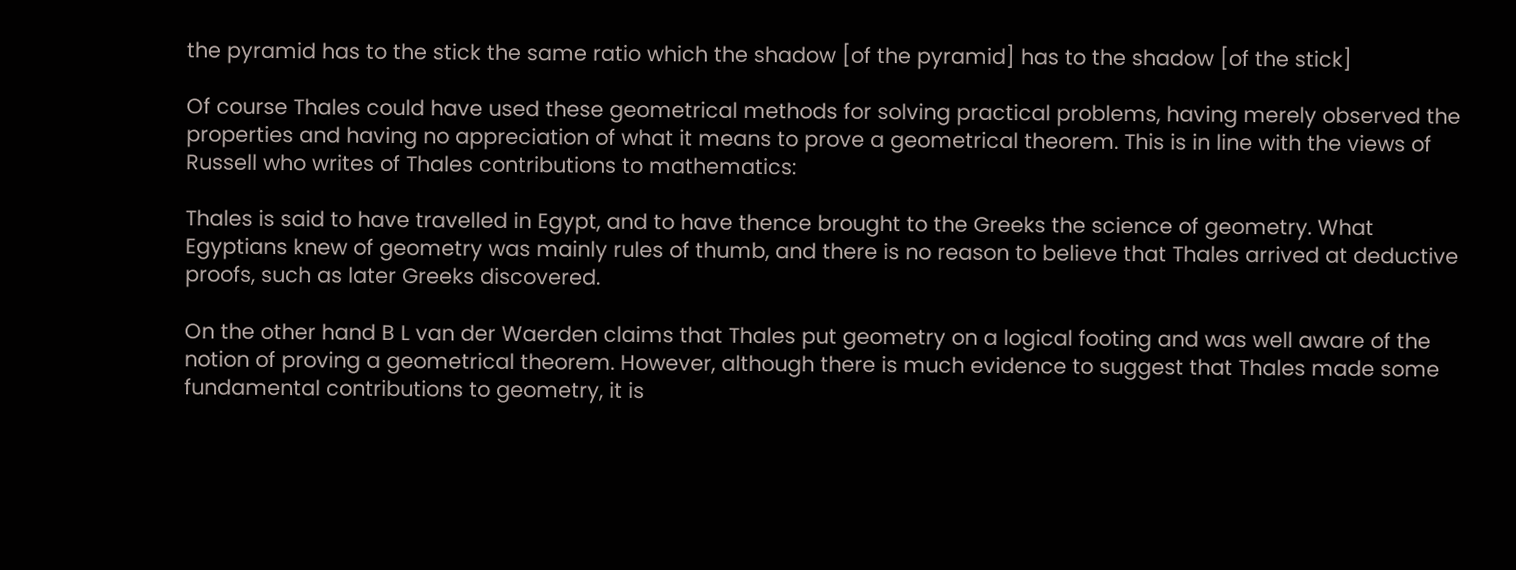the pyramid has to the stick the same ratio which the shadow [of the pyramid] has to the shadow [of the stick]

Of course Thales could have used these geometrical methods for solving practical problems, having merely observed the properties and having no appreciation of what it means to prove a geometrical theorem. This is in line with the views of Russell who writes of Thales contributions to mathematics:

Thales is said to have travelled in Egypt, and to have thence brought to the Greeks the science of geometry. What Egyptians knew of geometry was mainly rules of thumb, and there is no reason to believe that Thales arrived at deductive proofs, such as later Greeks discovered.

On the other hand B L van der Waerden claims that Thales put geometry on a logical footing and was well aware of the notion of proving a geometrical theorem. However, although there is much evidence to suggest that Thales made some fundamental contributions to geometry, it is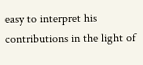easy to interpret his contributions in the light of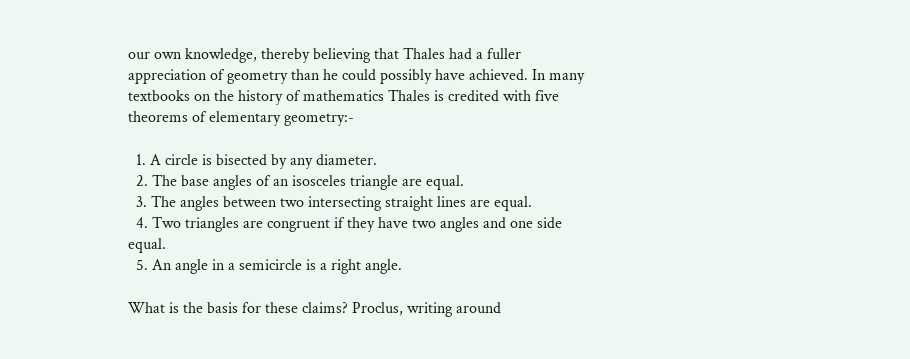our own knowledge, thereby believing that Thales had a fuller appreciation of geometry than he could possibly have achieved. In many textbooks on the history of mathematics Thales is credited with five theorems of elementary geometry:-

  1. A circle is bisected by any diameter.
  2. The base angles of an isosceles triangle are equal.
  3. The angles between two intersecting straight lines are equal.
  4. Two triangles are congruent if they have two angles and one side equal.
  5. An angle in a semicircle is a right angle.

What is the basis for these claims? Proclus, writing around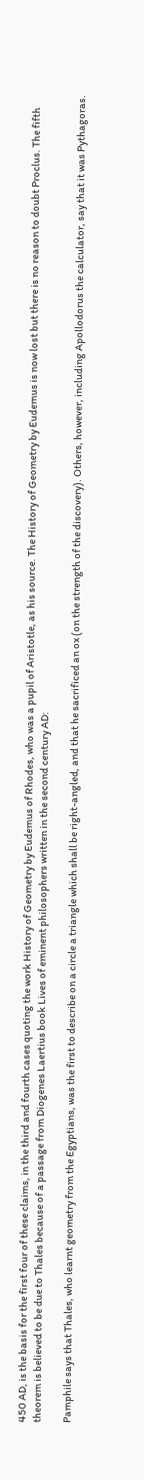450 AD, is the basis for the first four of these claims, in the third and fourth cases quoting the work History of Geometry by Eudemus of Rhodes, who was a pupil of Aristotle, as his source. The History of Geometry by Eudemus is now lost but there is no reason to doubt Proclus. The fifth theorem is believed to be due to Thales because of a passage from Diogenes Laertius book Lives of eminent philosophers written in the second century AD:

Pamphile says that Thales, who learnt geometry from the Egyptians, was the first to describe on a circle a triangle which shall be right-angled, and that he sacrificed an ox (on the strength of the discovery). Others, however, including Apollodorus the calculator, say that it was Pythagoras.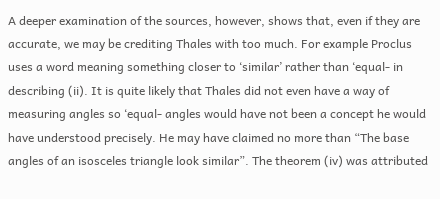A deeper examination of the sources, however, shows that, even if they are accurate, we may be crediting Thales with too much. For example Proclus uses a word meaning something closer to ‘similar’ rather than ‘equal- in describing (ii). It is quite likely that Thales did not even have a way of measuring angles so ‘equal- angles would have not been a concept he would have understood precisely. He may have claimed no more than “The base angles of an isosceles triangle look similar”. The theorem (iv) was attributed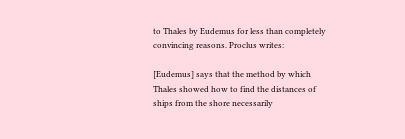to Thales by Eudemus for less than completely convincing reasons. Proclus writes:

[Eudemus] says that the method by which Thales showed how to find the distances of ships from the shore necessarily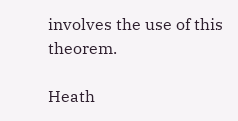involves the use of this theorem.

Heath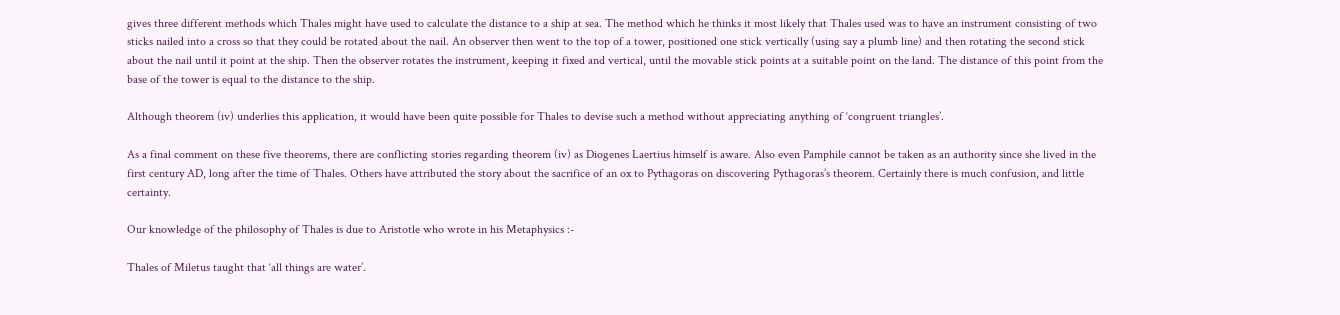gives three different methods which Thales might have used to calculate the distance to a ship at sea. The method which he thinks it most likely that Thales used was to have an instrument consisting of two sticks nailed into a cross so that they could be rotated about the nail. An observer then went to the top of a tower, positioned one stick vertically (using say a plumb line) and then rotating the second stick about the nail until it point at the ship. Then the observer rotates the instrument, keeping it fixed and vertical, until the movable stick points at a suitable point on the land. The distance of this point from the base of the tower is equal to the distance to the ship.

Although theorem (iv) underlies this application, it would have been quite possible for Thales to devise such a method without appreciating anything of ‘congruent triangles’.

As a final comment on these five theorems, there are conflicting stories regarding theorem (iv) as Diogenes Laertius himself is aware. Also even Pamphile cannot be taken as an authority since she lived in the first century AD, long after the time of Thales. Others have attributed the story about the sacrifice of an ox to Pythagoras on discovering Pythagoras’s theorem. Certainly there is much confusion, and little certainty.

Our knowledge of the philosophy of Thales is due to Aristotle who wrote in his Metaphysics :-

Thales of Miletus taught that ‘all things are water’.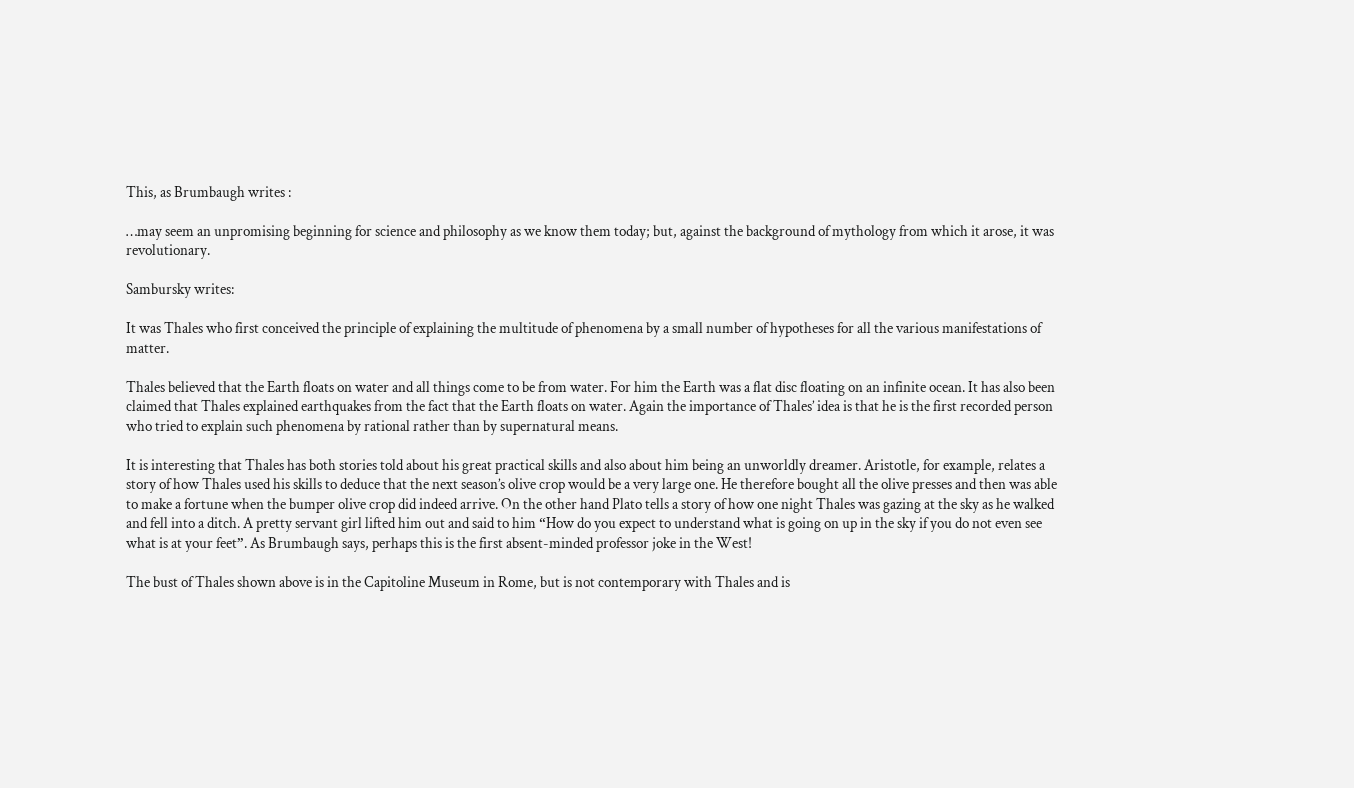This, as Brumbaugh writes :

…may seem an unpromising beginning for science and philosophy as we know them today; but, against the background of mythology from which it arose, it was revolutionary.

Sambursky writes:

It was Thales who first conceived the principle of explaining the multitude of phenomena by a small number of hypotheses for all the various manifestations of matter.

Thales believed that the Earth floats on water and all things come to be from water. For him the Earth was a flat disc floating on an infinite ocean. It has also been claimed that Thales explained earthquakes from the fact that the Earth floats on water. Again the importance of Thales’ idea is that he is the first recorded person who tried to explain such phenomena by rational rather than by supernatural means.

It is interesting that Thales has both stories told about his great practical skills and also about him being an unworldly dreamer. Aristotle, for example, relates a story of how Thales used his skills to deduce that the next season’s olive crop would be a very large one. He therefore bought all the olive presses and then was able to make a fortune when the bumper olive crop did indeed arrive. On the other hand Plato tells a story of how one night Thales was gazing at the sky as he walked and fell into a ditch. A pretty servant girl lifted him out and said to him “How do you expect to understand what is going on up in the sky if you do not even see what is at your feet”. As Brumbaugh says, perhaps this is the first absent-minded professor joke in the West!

The bust of Thales shown above is in the Capitoline Museum in Rome, but is not contemporary with Thales and is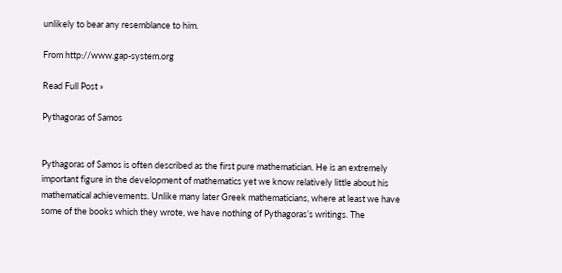unlikely to bear any resemblance to him.

From http://www.gap-system.org

Read Full Post »

Pythagoras of Samos


Pythagoras of Samos is often described as the first pure mathematician. He is an extremely important figure in the development of mathematics yet we know relatively little about his mathematical achievements. Unlike many later Greek mathematicians, where at least we have some of the books which they wrote, we have nothing of Pythagoras’s writings. The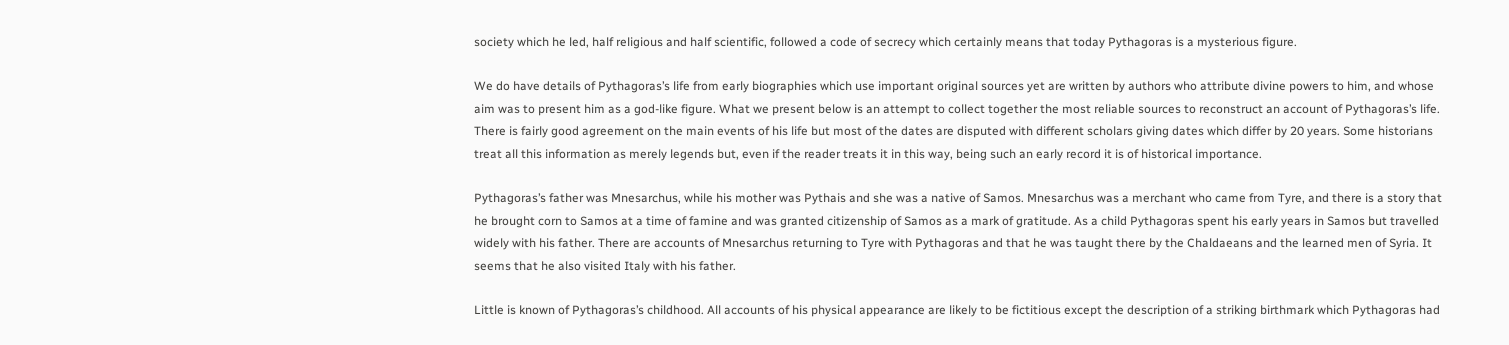society which he led, half religious and half scientific, followed a code of secrecy which certainly means that today Pythagoras is a mysterious figure.

We do have details of Pythagoras’s life from early biographies which use important original sources yet are written by authors who attribute divine powers to him, and whose aim was to present him as a god-like figure. What we present below is an attempt to collect together the most reliable sources to reconstruct an account of Pythagoras’s life. There is fairly good agreement on the main events of his life but most of the dates are disputed with different scholars giving dates which differ by 20 years. Some historians treat all this information as merely legends but, even if the reader treats it in this way, being such an early record it is of historical importance.

Pythagoras’s father was Mnesarchus, while his mother was Pythais and she was a native of Samos. Mnesarchus was a merchant who came from Tyre, and there is a story that he brought corn to Samos at a time of famine and was granted citizenship of Samos as a mark of gratitude. As a child Pythagoras spent his early years in Samos but travelled widely with his father. There are accounts of Mnesarchus returning to Tyre with Pythagoras and that he was taught there by the Chaldaeans and the learned men of Syria. It seems that he also visited Italy with his father.

Little is known of Pythagoras’s childhood. All accounts of his physical appearance are likely to be fictitious except the description of a striking birthmark which Pythagoras had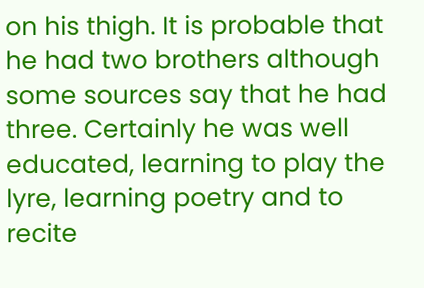on his thigh. It is probable that he had two brothers although some sources say that he had three. Certainly he was well educated, learning to play the lyre, learning poetry and to recite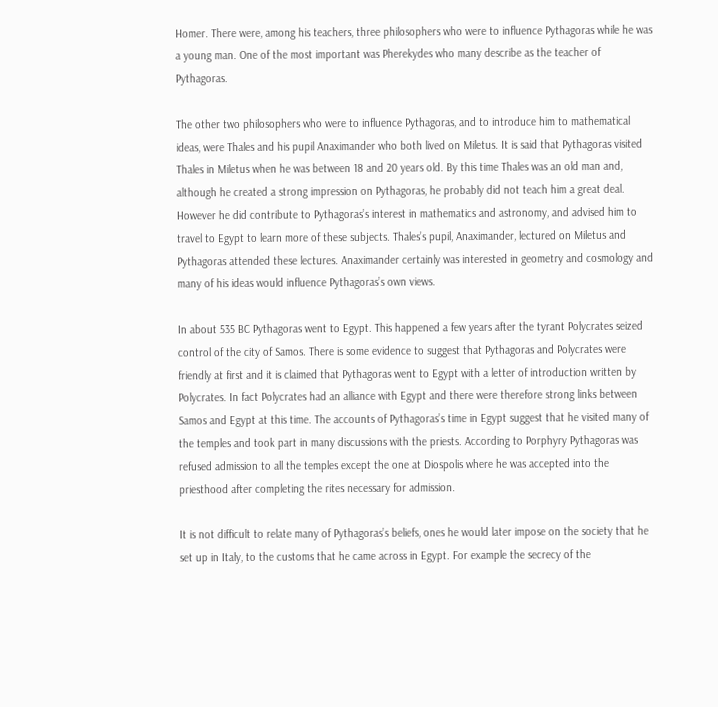Homer. There were, among his teachers, three philosophers who were to influence Pythagoras while he was a young man. One of the most important was Pherekydes who many describe as the teacher of Pythagoras.

The other two philosophers who were to influence Pythagoras, and to introduce him to mathematical ideas, were Thales and his pupil Anaximander who both lived on Miletus. It is said that Pythagoras visited Thales in Miletus when he was between 18 and 20 years old. By this time Thales was an old man and, although he created a strong impression on Pythagoras, he probably did not teach him a great deal. However he did contribute to Pythagoras’s interest in mathematics and astronomy, and advised him to travel to Egypt to learn more of these subjects. Thales’s pupil, Anaximander, lectured on Miletus and Pythagoras attended these lectures. Anaximander certainly was interested in geometry and cosmology and many of his ideas would influence Pythagoras’s own views.

In about 535 BC Pythagoras went to Egypt. This happened a few years after the tyrant Polycrates seized control of the city of Samos. There is some evidence to suggest that Pythagoras and Polycrates were friendly at first and it is claimed that Pythagoras went to Egypt with a letter of introduction written by Polycrates. In fact Polycrates had an alliance with Egypt and there were therefore strong links between Samos and Egypt at this time. The accounts of Pythagoras’s time in Egypt suggest that he visited many of the temples and took part in many discussions with the priests. According to Porphyry Pythagoras was refused admission to all the temples except the one at Diospolis where he was accepted into the priesthood after completing the rites necessary for admission.

It is not difficult to relate many of Pythagoras’s beliefs, ones he would later impose on the society that he set up in Italy, to the customs that he came across in Egypt. For example the secrecy of the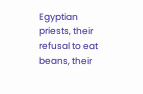Egyptian priests, their refusal to eat beans, their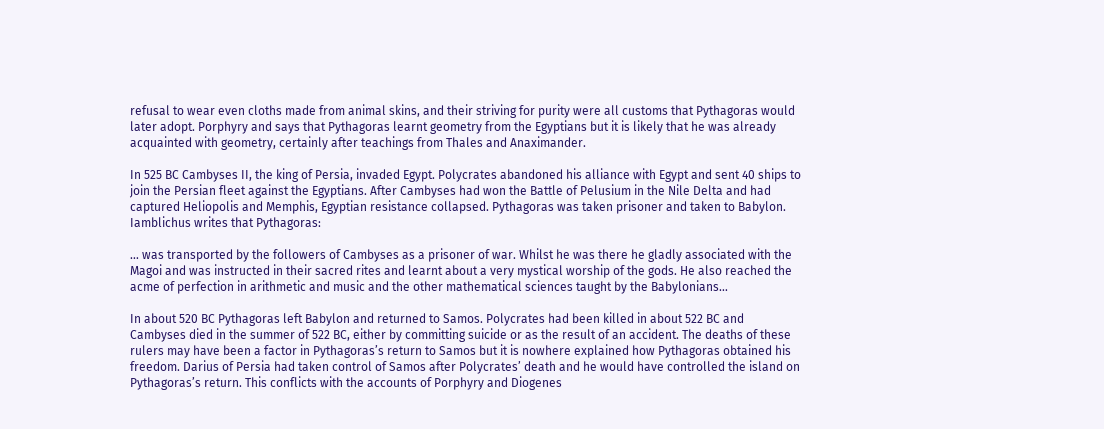refusal to wear even cloths made from animal skins, and their striving for purity were all customs that Pythagoras would later adopt. Porphyry and says that Pythagoras learnt geometry from the Egyptians but it is likely that he was already acquainted with geometry, certainly after teachings from Thales and Anaximander.

In 525 BC Cambyses II, the king of Persia, invaded Egypt. Polycrates abandoned his alliance with Egypt and sent 40 ships to join the Persian fleet against the Egyptians. After Cambyses had won the Battle of Pelusium in the Nile Delta and had captured Heliopolis and Memphis, Egyptian resistance collapsed. Pythagoras was taken prisoner and taken to Babylon. Iamblichus writes that Pythagoras:

… was transported by the followers of Cambyses as a prisoner of war. Whilst he was there he gladly associated with the Magoi and was instructed in their sacred rites and learnt about a very mystical worship of the gods. He also reached the acme of perfection in arithmetic and music and the other mathematical sciences taught by the Babylonians…

In about 520 BC Pythagoras left Babylon and returned to Samos. Polycrates had been killed in about 522 BC and Cambyses died in the summer of 522 BC, either by committing suicide or as the result of an accident. The deaths of these rulers may have been a factor in Pythagoras’s return to Samos but it is nowhere explained how Pythagoras obtained his freedom. Darius of Persia had taken control of Samos after Polycrates’ death and he would have controlled the island on Pythagoras’s return. This conflicts with the accounts of Porphyry and Diogenes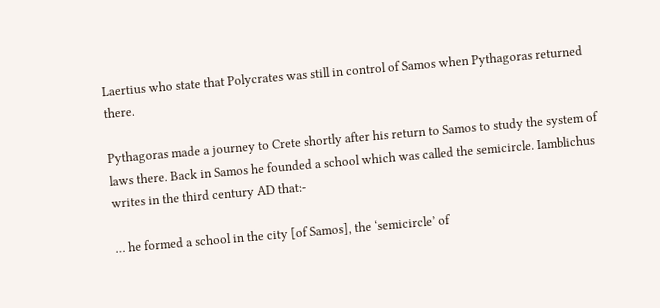Laertius who state that Polycrates was still in control of Samos when Pythagoras returned there.

Pythagoras made a journey to Crete shortly after his return to Samos to study the system of laws there. Back in Samos he founded a school which was called the semicircle. Iamblichus writes in the third century AD that:-

… he formed a school in the city [of Samos], the ‘semicircle’ of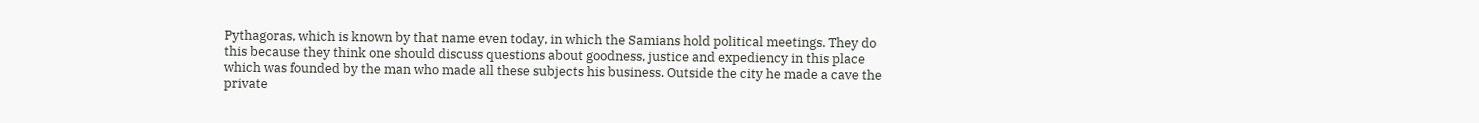Pythagoras, which is known by that name even today, in which the Samians hold political meetings. They do this because they think one should discuss questions about goodness, justice and expediency in this place which was founded by the man who made all these subjects his business. Outside the city he made a cave the private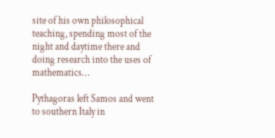site of his own philosophical teaching, spending most of the night and daytime there and doing research into the uses of mathematics…

Pythagoras left Samos and went to southern Italy in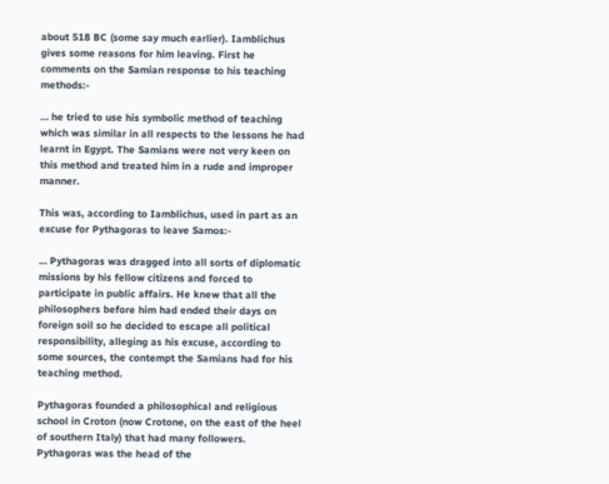about 518 BC (some say much earlier). Iamblichus  gives some reasons for him leaving. First he comments on the Samian response to his teaching methods:-

… he tried to use his symbolic method of teaching which was similar in all respects to the lessons he had learnt in Egypt. The Samians were not very keen on this method and treated him in a rude and improper manner.

This was, according to Iamblichus, used in part as an excuse for Pythagoras to leave Samos:-

… Pythagoras was dragged into all sorts of diplomatic missions by his fellow citizens and forced to participate in public affairs. He knew that all the philosophers before him had ended their days on foreign soil so he decided to escape all political responsibility, alleging as his excuse, according to some sources, the contempt the Samians had for his teaching method.

Pythagoras founded a philosophical and religious school in Croton (now Crotone, on the east of the heel of southern Italy) that had many followers. Pythagoras was the head of the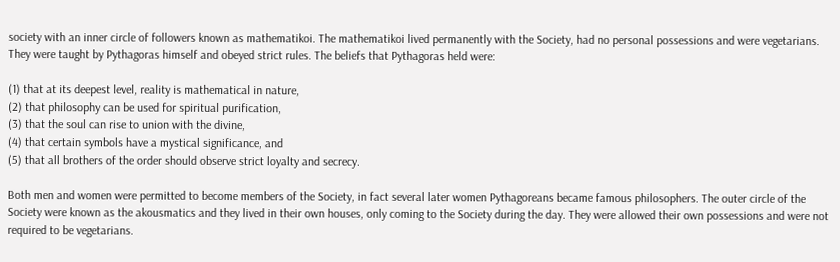society with an inner circle of followers known as mathematikoi. The mathematikoi lived permanently with the Society, had no personal possessions and were vegetarians. They were taught by Pythagoras himself and obeyed strict rules. The beliefs that Pythagoras held were:

(1) that at its deepest level, reality is mathematical in nature,
(2) that philosophy can be used for spiritual purification,
(3) that the soul can rise to union with the divine,
(4) that certain symbols have a mystical significance, and
(5) that all brothers of the order should observe strict loyalty and secrecy.

Both men and women were permitted to become members of the Society, in fact several later women Pythagoreans became famous philosophers. The outer circle of the Society were known as the akousmatics and they lived in their own houses, only coming to the Society during the day. They were allowed their own possessions and were not required to be vegetarians.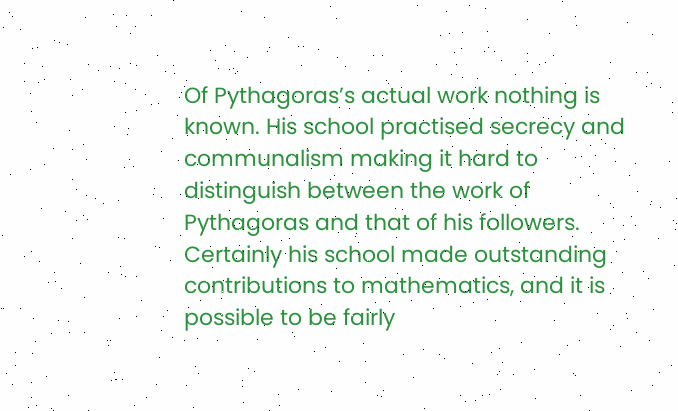Of Pythagoras’s actual work nothing is known. His school practised secrecy and communalism making it hard to distinguish between the work of Pythagoras and that of his followers. Certainly his school made outstanding contributions to mathematics, and it is possible to be fairly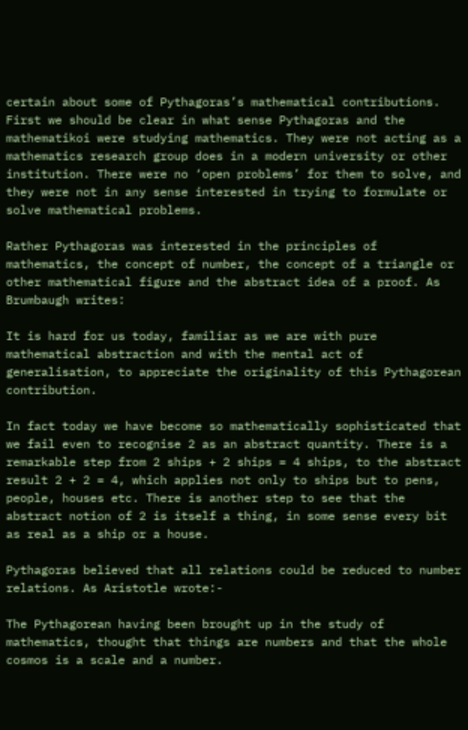certain about some of Pythagoras’s mathematical contributions. First we should be clear in what sense Pythagoras and the mathematikoi were studying mathematics. They were not acting as a mathematics research group does in a modern university or other institution. There were no ‘open problems’ for them to solve, and they were not in any sense interested in trying to formulate or solve mathematical problems.

Rather Pythagoras was interested in the principles of mathematics, the concept of number, the concept of a triangle or other mathematical figure and the abstract idea of a proof. As Brumbaugh writes:

It is hard for us today, familiar as we are with pure mathematical abstraction and with the mental act of generalisation, to appreciate the originality of this Pythagorean contribution.

In fact today we have become so mathematically sophisticated that we fail even to recognise 2 as an abstract quantity. There is a remarkable step from 2 ships + 2 ships = 4 ships, to the abstract result 2 + 2 = 4, which applies not only to ships but to pens, people, houses etc. There is another step to see that the abstract notion of 2 is itself a thing, in some sense every bit as real as a ship or a house.

Pythagoras believed that all relations could be reduced to number relations. As Aristotle wrote:-

The Pythagorean having been brought up in the study of mathematics, thought that things are numbers and that the whole cosmos is a scale and a number.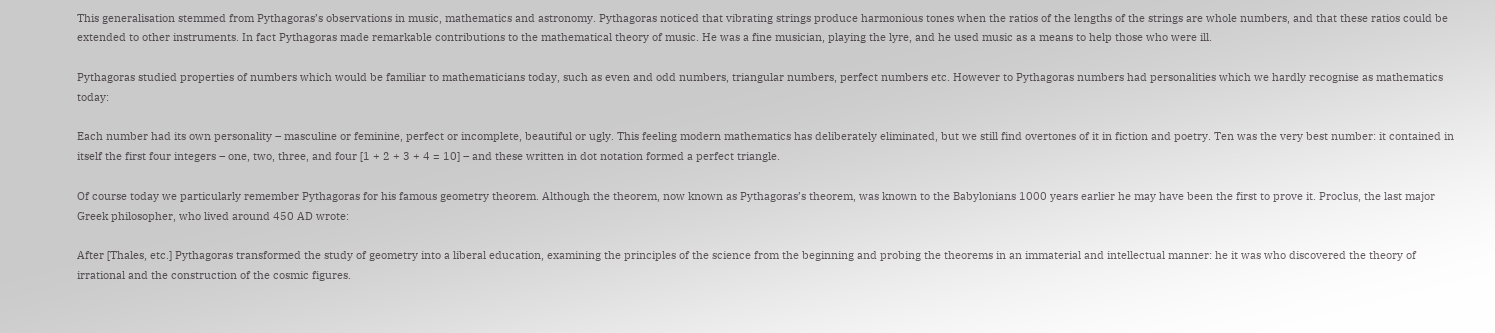This generalisation stemmed from Pythagoras’s observations in music, mathematics and astronomy. Pythagoras noticed that vibrating strings produce harmonious tones when the ratios of the lengths of the strings are whole numbers, and that these ratios could be extended to other instruments. In fact Pythagoras made remarkable contributions to the mathematical theory of music. He was a fine musician, playing the lyre, and he used music as a means to help those who were ill.

Pythagoras studied properties of numbers which would be familiar to mathematicians today, such as even and odd numbers, triangular numbers, perfect numbers etc. However to Pythagoras numbers had personalities which we hardly recognise as mathematics today:

Each number had its own personality – masculine or feminine, perfect or incomplete, beautiful or ugly. This feeling modern mathematics has deliberately eliminated, but we still find overtones of it in fiction and poetry. Ten was the very best number: it contained in itself the first four integers – one, two, three, and four [1 + 2 + 3 + 4 = 10] – and these written in dot notation formed a perfect triangle.

Of course today we particularly remember Pythagoras for his famous geometry theorem. Although the theorem, now known as Pythagoras’s theorem, was known to the Babylonians 1000 years earlier he may have been the first to prove it. Proclus, the last major Greek philosopher, who lived around 450 AD wrote:

After [Thales, etc.] Pythagoras transformed the study of geometry into a liberal education, examining the principles of the science from the beginning and probing the theorems in an immaterial and intellectual manner: he it was who discovered the theory of irrational and the construction of the cosmic figures.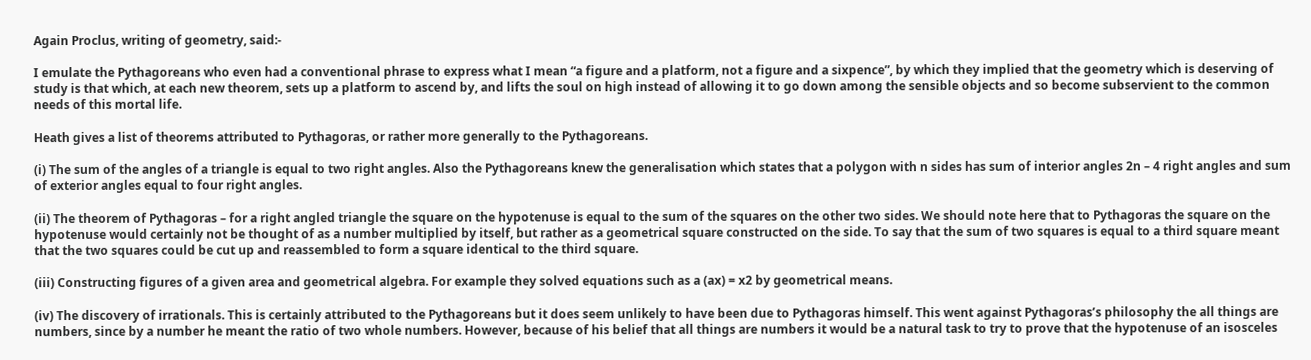Again Proclus, writing of geometry, said:-

I emulate the Pythagoreans who even had a conventional phrase to express what I mean “a figure and a platform, not a figure and a sixpence”, by which they implied that the geometry which is deserving of study is that which, at each new theorem, sets up a platform to ascend by, and lifts the soul on high instead of allowing it to go down among the sensible objects and so become subservient to the common needs of this mortal life.

Heath gives a list of theorems attributed to Pythagoras, or rather more generally to the Pythagoreans.

(i) The sum of the angles of a triangle is equal to two right angles. Also the Pythagoreans knew the generalisation which states that a polygon with n sides has sum of interior angles 2n – 4 right angles and sum of exterior angles equal to four right angles.

(ii) The theorem of Pythagoras – for a right angled triangle the square on the hypotenuse is equal to the sum of the squares on the other two sides. We should note here that to Pythagoras the square on the hypotenuse would certainly not be thought of as a number multiplied by itself, but rather as a geometrical square constructed on the side. To say that the sum of two squares is equal to a third square meant that the two squares could be cut up and reassembled to form a square identical to the third square.

(iii) Constructing figures of a given area and geometrical algebra. For example they solved equations such as a (ax) = x2 by geometrical means.

(iv) The discovery of irrationals. This is certainly attributed to the Pythagoreans but it does seem unlikely to have been due to Pythagoras himself. This went against Pythagoras’s philosophy the all things are numbers, since by a number he meant the ratio of two whole numbers. However, because of his belief that all things are numbers it would be a natural task to try to prove that the hypotenuse of an isosceles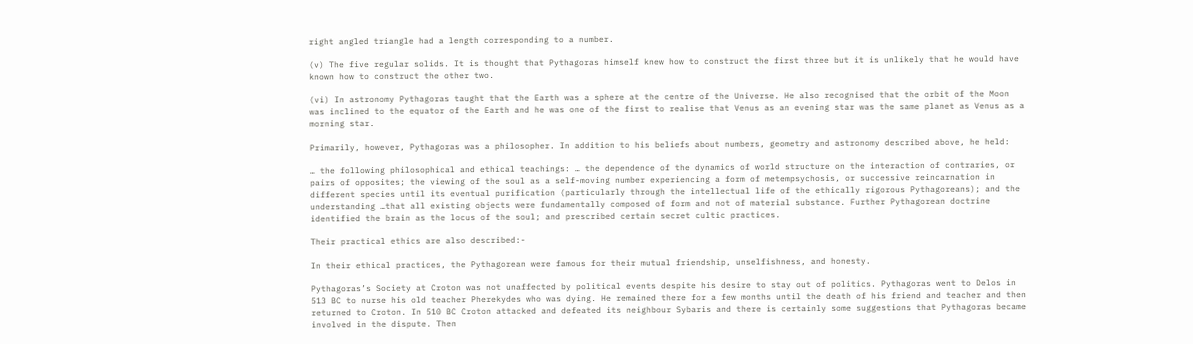right angled triangle had a length corresponding to a number.

(v) The five regular solids. It is thought that Pythagoras himself knew how to construct the first three but it is unlikely that he would have known how to construct the other two.

(vi) In astronomy Pythagoras taught that the Earth was a sphere at the centre of the Universe. He also recognised that the orbit of the Moon was inclined to the equator of the Earth and he was one of the first to realise that Venus as an evening star was the same planet as Venus as a morning star.

Primarily, however, Pythagoras was a philosopher. In addition to his beliefs about numbers, geometry and astronomy described above, he held:

… the following philosophical and ethical teachings: … the dependence of the dynamics of world structure on the interaction of contraries, or pairs of opposites; the viewing of the soul as a self-moving number experiencing a form of metempsychosis, or successive reincarnation in different species until its eventual purification (particularly through the intellectual life of the ethically rigorous Pythagoreans); and the understanding …that all existing objects were fundamentally composed of form and not of material substance. Further Pythagorean doctrine identified the brain as the locus of the soul; and prescribed certain secret cultic practices.

Their practical ethics are also described:-

In their ethical practices, the Pythagorean were famous for their mutual friendship, unselfishness, and honesty.

Pythagoras’s Society at Croton was not unaffected by political events despite his desire to stay out of politics. Pythagoras went to Delos in 513 BC to nurse his old teacher Pherekydes who was dying. He remained there for a few months until the death of his friend and teacher and then returned to Croton. In 510 BC Croton attacked and defeated its neighbour Sybaris and there is certainly some suggestions that Pythagoras became involved in the dispute. Then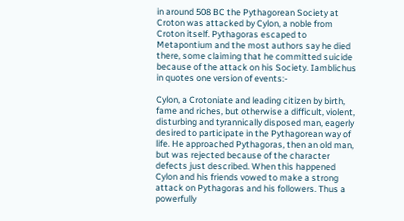in around 508 BC the Pythagorean Society at Croton was attacked by Cylon, a noble from Croton itself. Pythagoras escaped to Metapontium and the most authors say he died there, some claiming that he committed suicide because of the attack on his Society. Iamblichus in quotes one version of events:-

Cylon, a Crotoniate and leading citizen by birth, fame and riches, but otherwise a difficult, violent, disturbing and tyrannically disposed man, eagerly desired to participate in the Pythagorean way of life. He approached Pythagoras, then an old man, but was rejected because of the character defects just described. When this happened Cylon and his friends vowed to make a strong attack on Pythagoras and his followers. Thus a powerfully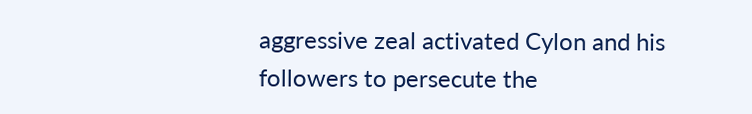aggressive zeal activated Cylon and his followers to persecute the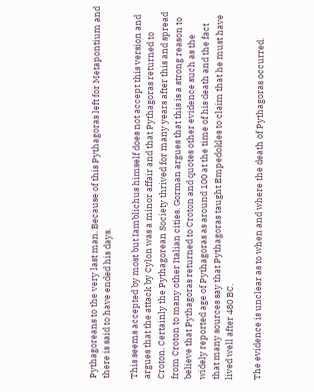Pythagoreans to the very last man. Because of this Pythagoras left for Metapontium and there is said to have ended his days.

This seems accepted by most but Iamblichus himself does not accept this version and argues that the attack by Cylon was a minor affair and that Pythagoras returned to Croton. Certainly the Pythagorean Society thrived for many years after this and spread from Croton to many other Italian cities. Gorman argues that this is a strong reason to believe that Pythagoras returned to Croton and quotes other evidence such as the widely reported age of Pythagoras as around 100 at the time of his death and the fact that many sources say that Pythagoras taught Empedokles to claim that he must have lived well after 480 BC.

The evidence is unclear as to when and where the death of Pythagoras occurred.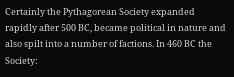Certainly the Pythagorean Society expanded rapidly after 500 BC, became political in nature and also spilt into a number of factions. In 460 BC the Society: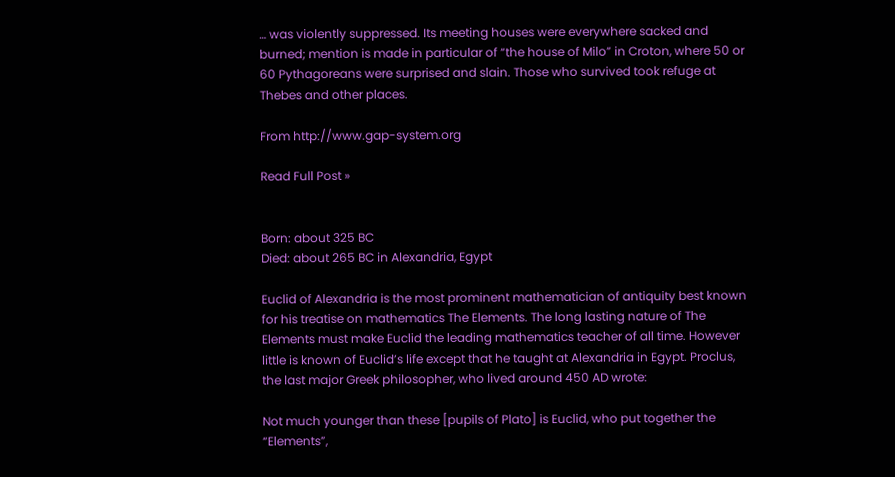… was violently suppressed. Its meeting houses were everywhere sacked and burned; mention is made in particular of “the house of Milo” in Croton, where 50 or 60 Pythagoreans were surprised and slain. Those who survived took refuge at Thebes and other places.

From http://www.gap-system.org

Read Full Post »


Born: about 325 BC
Died: about 265 BC in Alexandria, Egypt

Euclid of Alexandria is the most prominent mathematician of antiquity best known for his treatise on mathematics The Elements. The long lasting nature of The Elements must make Euclid the leading mathematics teacher of all time. However little is known of Euclid’s life except that he taught at Alexandria in Egypt. Proclus, the last major Greek philosopher, who lived around 450 AD wrote:

Not much younger than these [pupils of Plato] is Euclid, who put together the “Elements”,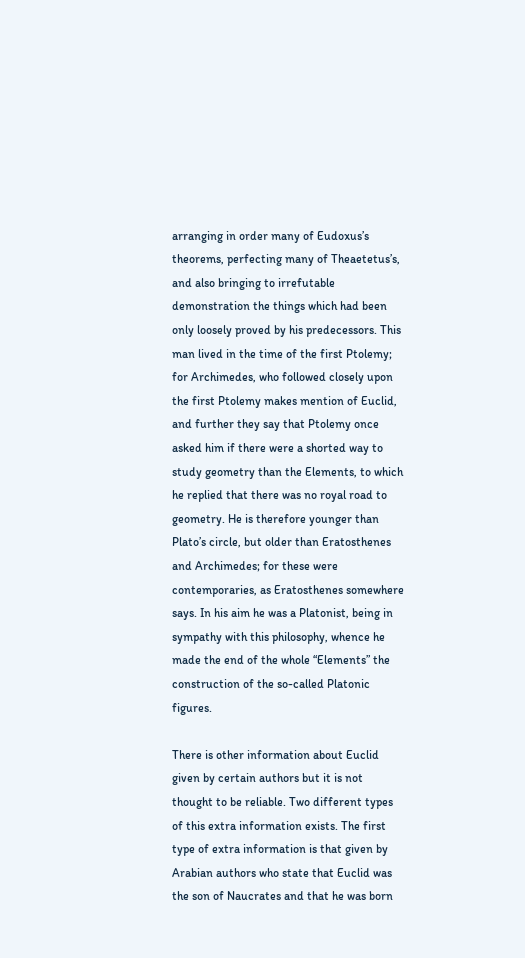arranging in order many of Eudoxus’s theorems, perfecting many of Theaetetus’s, and also bringing to irrefutable demonstration the things which had been only loosely proved by his predecessors. This man lived in the time of the first Ptolemy; for Archimedes, who followed closely upon the first Ptolemy makes mention of Euclid, and further they say that Ptolemy once asked him if there were a shorted way to study geometry than the Elements, to which he replied that there was no royal road to geometry. He is therefore younger than Plato’s circle, but older than Eratosthenes and Archimedes; for these were contemporaries, as Eratosthenes somewhere says. In his aim he was a Platonist, being in sympathy with this philosophy, whence he made the end of the whole “Elements” the construction of the so-called Platonic figures.

There is other information about Euclid given by certain authors but it is not thought to be reliable. Two different types of this extra information exists. The first type of extra information is that given by Arabian authors who state that Euclid was the son of Naucrates and that he was born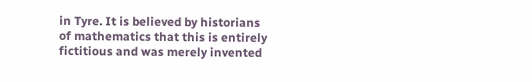in Tyre. It is believed by historians of mathematics that this is entirely fictitious and was merely invented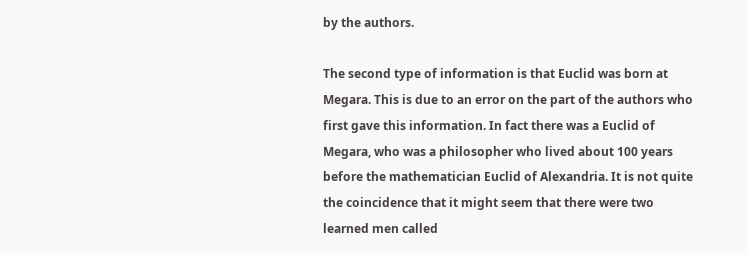by the authors.

The second type of information is that Euclid was born at Megara. This is due to an error on the part of the authors who first gave this information. In fact there was a Euclid of Megara, who was a philosopher who lived about 100 years before the mathematician Euclid of Alexandria. It is not quite the coincidence that it might seem that there were two learned men called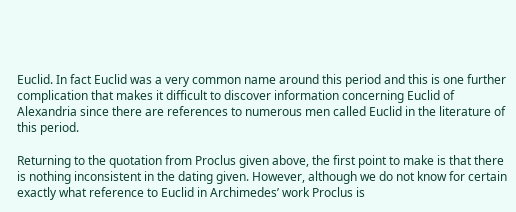Euclid. In fact Euclid was a very common name around this period and this is one further complication that makes it difficult to discover information concerning Euclid of Alexandria since there are references to numerous men called Euclid in the literature of this period.

Returning to the quotation from Proclus given above, the first point to make is that there is nothing inconsistent in the dating given. However, although we do not know for certain exactly what reference to Euclid in Archimedes’ work Proclus is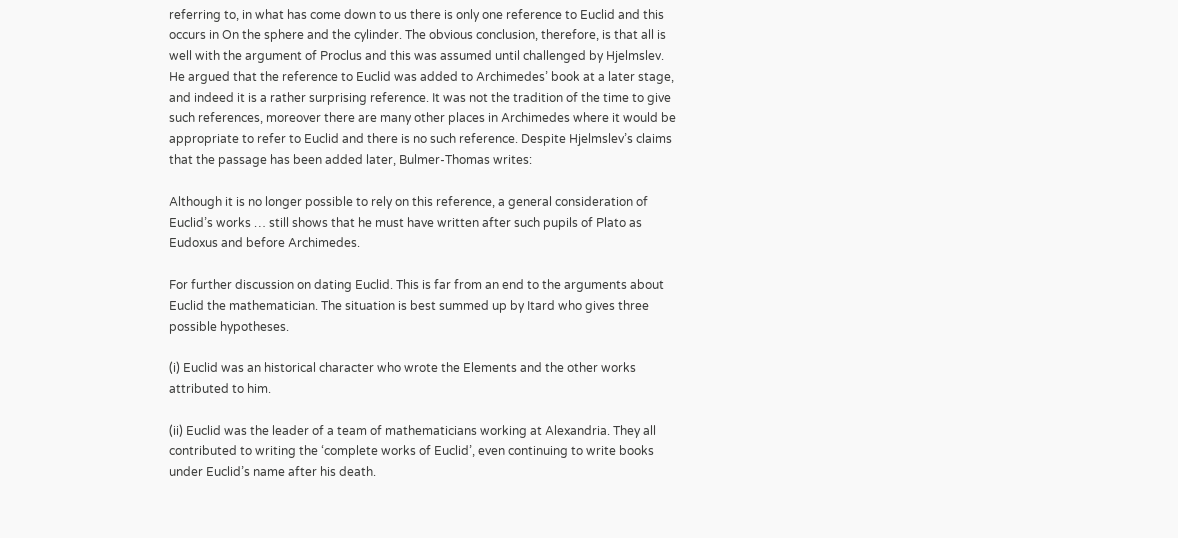referring to, in what has come down to us there is only one reference to Euclid and this occurs in On the sphere and the cylinder. The obvious conclusion, therefore, is that all is well with the argument of Proclus and this was assumed until challenged by Hjelmslev. He argued that the reference to Euclid was added to Archimedes’ book at a later stage, and indeed it is a rather surprising reference. It was not the tradition of the time to give such references, moreover there are many other places in Archimedes where it would be appropriate to refer to Euclid and there is no such reference. Despite Hjelmslev’s claims that the passage has been added later, Bulmer-Thomas writes:

Although it is no longer possible to rely on this reference, a general consideration of Euclid’s works … still shows that he must have written after such pupils of Plato as Eudoxus and before Archimedes.

For further discussion on dating Euclid. This is far from an end to the arguments about Euclid the mathematician. The situation is best summed up by Itard who gives three possible hypotheses.

(i) Euclid was an historical character who wrote the Elements and the other works attributed to him.

(ii) Euclid was the leader of a team of mathematicians working at Alexandria. They all contributed to writing the ‘complete works of Euclid’, even continuing to write books under Euclid’s name after his death.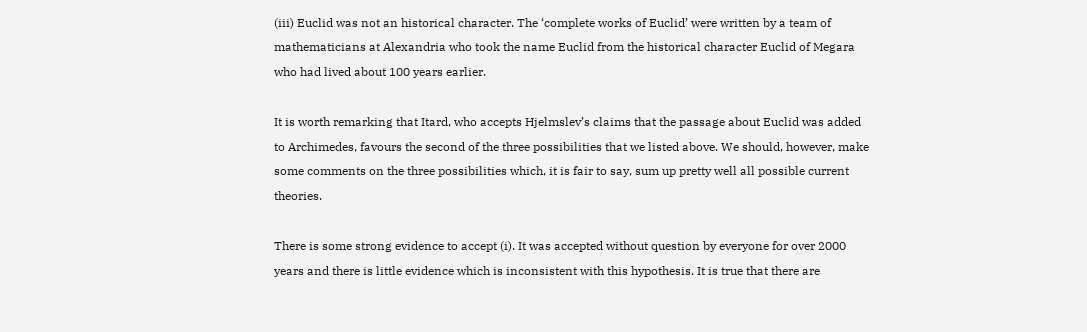(iii) Euclid was not an historical character. The ‘complete works of Euclid’ were written by a team of mathematicians at Alexandria who took the name Euclid from the historical character Euclid of Megara who had lived about 100 years earlier.

It is worth remarking that Itard, who accepts Hjelmslev’s claims that the passage about Euclid was added to Archimedes, favours the second of the three possibilities that we listed above. We should, however, make some comments on the three possibilities which, it is fair to say, sum up pretty well all possible current theories.

There is some strong evidence to accept (i). It was accepted without question by everyone for over 2000 years and there is little evidence which is inconsistent with this hypothesis. It is true that there are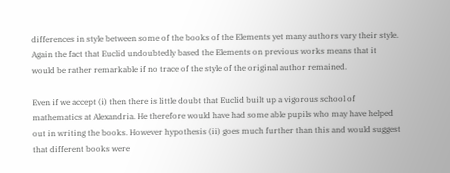differences in style between some of the books of the Elements yet many authors vary their style. Again the fact that Euclid undoubtedly based the Elements on previous works means that it would be rather remarkable if no trace of the style of the original author remained.

Even if we accept (i) then there is little doubt that Euclid built up a vigorous school of mathematics at Alexandria. He therefore would have had some able pupils who may have helped out in writing the books. However hypothesis (ii) goes much further than this and would suggest that different books were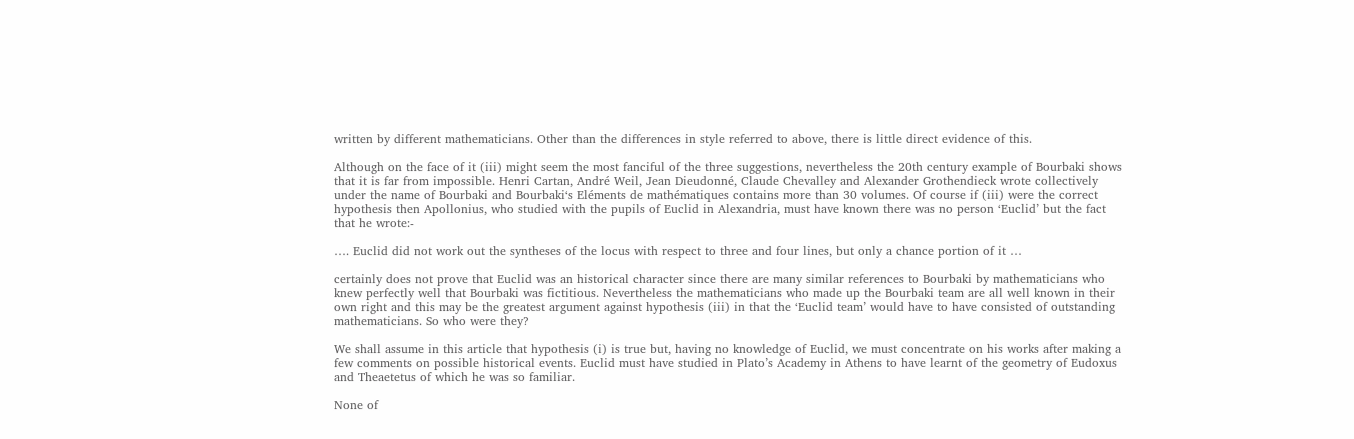written by different mathematicians. Other than the differences in style referred to above, there is little direct evidence of this.

Although on the face of it (iii) might seem the most fanciful of the three suggestions, nevertheless the 20th century example of Bourbaki shows that it is far from impossible. Henri Cartan, André Weil, Jean Dieudonné, Claude Chevalley and Alexander Grothendieck wrote collectively under the name of Bourbaki and Bourbaki‘s Eléments de mathématiques contains more than 30 volumes. Of course if (iii) were the correct hypothesis then Apollonius, who studied with the pupils of Euclid in Alexandria, must have known there was no person ‘Euclid’ but the fact that he wrote:-

…. Euclid did not work out the syntheses of the locus with respect to three and four lines, but only a chance portion of it …

certainly does not prove that Euclid was an historical character since there are many similar references to Bourbaki by mathematicians who knew perfectly well that Bourbaki was fictitious. Nevertheless the mathematicians who made up the Bourbaki team are all well known in their own right and this may be the greatest argument against hypothesis (iii) in that the ‘Euclid team’ would have to have consisted of outstanding mathematicians. So who were they?

We shall assume in this article that hypothesis (i) is true but, having no knowledge of Euclid, we must concentrate on his works after making a few comments on possible historical events. Euclid must have studied in Plato’s Academy in Athens to have learnt of the geometry of Eudoxus and Theaetetus of which he was so familiar.

None of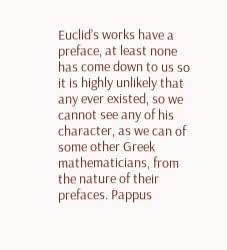Euclid’s works have a preface, at least none has come down to us so it is highly unlikely that any ever existed, so we cannot see any of his character, as we can of some other Greek mathematicians, from the nature of their prefaces. Pappus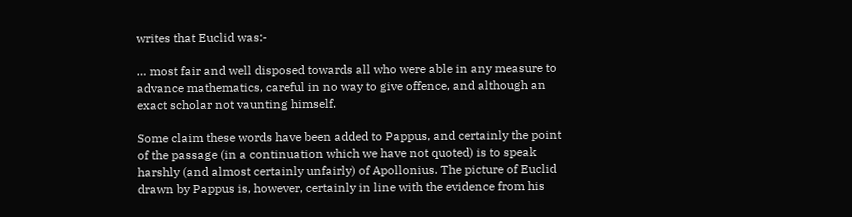writes that Euclid was:-

… most fair and well disposed towards all who were able in any measure to advance mathematics, careful in no way to give offence, and although an exact scholar not vaunting himself.

Some claim these words have been added to Pappus, and certainly the point of the passage (in a continuation which we have not quoted) is to speak harshly (and almost certainly unfairly) of Apollonius. The picture of Euclid drawn by Pappus is, however, certainly in line with the evidence from his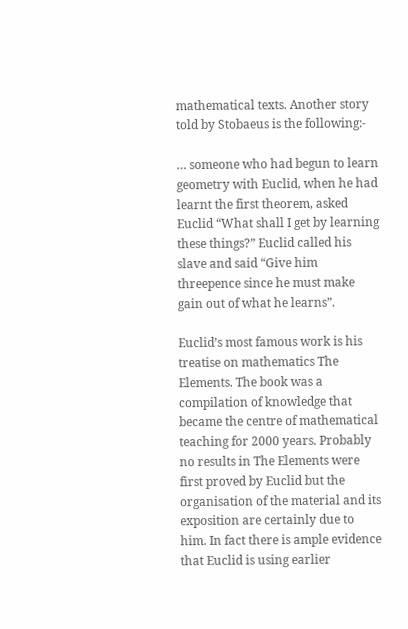mathematical texts. Another story told by Stobaeus is the following:-

… someone who had begun to learn geometry with Euclid, when he had learnt the first theorem, asked Euclid “What shall I get by learning these things?” Euclid called his slave and said “Give him threepence since he must make gain out of what he learns”.

Euclid’s most famous work is his treatise on mathematics The Elements. The book was a compilation of knowledge that became the centre of mathematical teaching for 2000 years. Probably no results in The Elements were first proved by Euclid but the organisation of the material and its exposition are certainly due to him. In fact there is ample evidence that Euclid is using earlier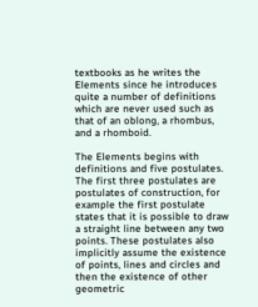textbooks as he writes the Elements since he introduces quite a number of definitions which are never used such as that of an oblong, a rhombus, and a rhomboid.

The Elements begins with definitions and five postulates. The first three postulates are postulates of construction, for example the first postulate states that it is possible to draw a straight line between any two points. These postulates also implicitly assume the existence of points, lines and circles and then the existence of other geometric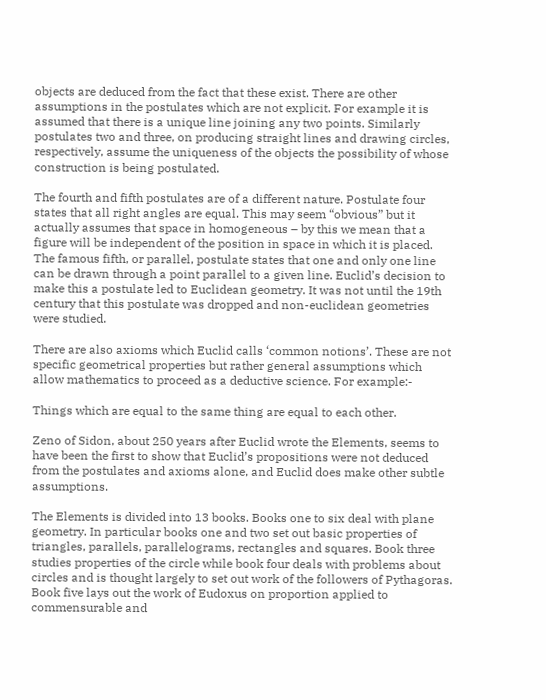objects are deduced from the fact that these exist. There are other assumptions in the postulates which are not explicit. For example it is assumed that there is a unique line joining any two points. Similarly postulates two and three, on producing straight lines and drawing circles, respectively, assume the uniqueness of the objects the possibility of whose construction is being postulated.

The fourth and fifth postulates are of a different nature. Postulate four states that all right angles are equal. This may seem “obvious” but it actually assumes that space in homogeneous – by this we mean that a figure will be independent of the position in space in which it is placed. The famous fifth, or parallel, postulate states that one and only one line can be drawn through a point parallel to a given line. Euclid’s decision to make this a postulate led to Euclidean geometry. It was not until the 19th century that this postulate was dropped and non-euclidean geometries were studied.

There are also axioms which Euclid calls ‘common notions’. These are not specific geometrical properties but rather general assumptions which allow mathematics to proceed as a deductive science. For example:-

Things which are equal to the same thing are equal to each other.

Zeno of Sidon, about 250 years after Euclid wrote the Elements, seems to have been the first to show that Euclid’s propositions were not deduced from the postulates and axioms alone, and Euclid does make other subtle assumptions.

The Elements is divided into 13 books. Books one to six deal with plane geometry. In particular books one and two set out basic properties of triangles, parallels, parallelograms, rectangles and squares. Book three studies properties of the circle while book four deals with problems about circles and is thought largely to set out work of the followers of Pythagoras. Book five lays out the work of Eudoxus on proportion applied to commensurable and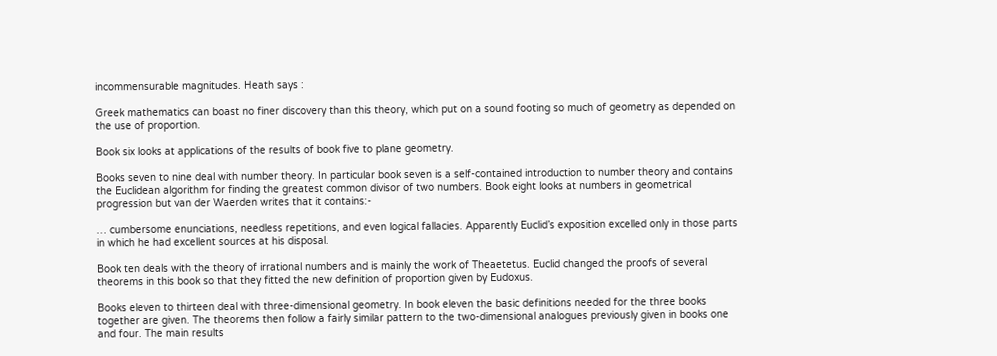incommensurable magnitudes. Heath says :

Greek mathematics can boast no finer discovery than this theory, which put on a sound footing so much of geometry as depended on the use of proportion.

Book six looks at applications of the results of book five to plane geometry.

Books seven to nine deal with number theory. In particular book seven is a self-contained introduction to number theory and contains the Euclidean algorithm for finding the greatest common divisor of two numbers. Book eight looks at numbers in geometrical progression but van der Waerden writes that it contains:-

… cumbersome enunciations, needless repetitions, and even logical fallacies. Apparently Euclid’s exposition excelled only in those parts in which he had excellent sources at his disposal.

Book ten deals with the theory of irrational numbers and is mainly the work of Theaetetus. Euclid changed the proofs of several theorems in this book so that they fitted the new definition of proportion given by Eudoxus.

Books eleven to thirteen deal with three-dimensional geometry. In book eleven the basic definitions needed for the three books together are given. The theorems then follow a fairly similar pattern to the two-dimensional analogues previously given in books one and four. The main results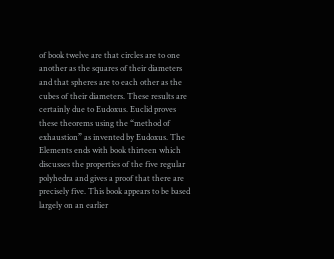of book twelve are that circles are to one another as the squares of their diameters and that spheres are to each other as the cubes of their diameters. These results are certainly due to Eudoxus. Euclid proves these theorems using the “method of exhaustion” as invented by Eudoxus. The Elements ends with book thirteen which discusses the properties of the five regular polyhedra and gives a proof that there are precisely five. This book appears to be based largely on an earlier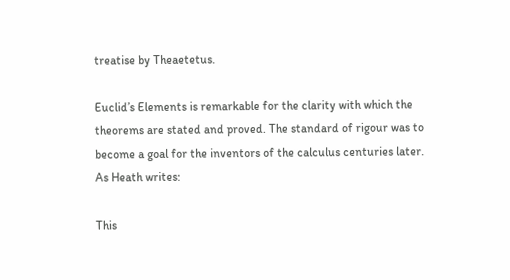treatise by Theaetetus.

Euclid’s Elements is remarkable for the clarity with which the theorems are stated and proved. The standard of rigour was to become a goal for the inventors of the calculus centuries later. As Heath writes:

This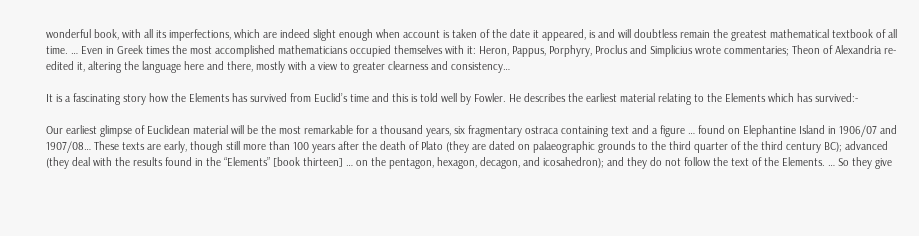wonderful book, with all its imperfections, which are indeed slight enough when account is taken of the date it appeared, is and will doubtless remain the greatest mathematical textbook of all time. … Even in Greek times the most accomplished mathematicians occupied themselves with it: Heron, Pappus, Porphyry, Proclus and Simplicius wrote commentaries; Theon of Alexandria re-edited it, altering the language here and there, mostly with a view to greater clearness and consistency…

It is a fascinating story how the Elements has survived from Euclid’s time and this is told well by Fowler. He describes the earliest material relating to the Elements which has survived:-

Our earliest glimpse of Euclidean material will be the most remarkable for a thousand years, six fragmentary ostraca containing text and a figure … found on Elephantine Island in 1906/07 and 1907/08… These texts are early, though still more than 100 years after the death of Plato (they are dated on palaeographic grounds to the third quarter of the third century BC); advanced (they deal with the results found in the “Elements” [book thirteen] … on the pentagon, hexagon, decagon, and icosahedron); and they do not follow the text of the Elements. … So they give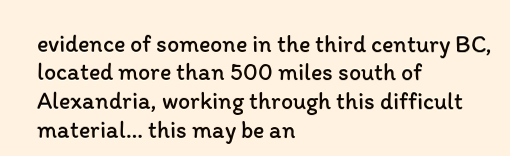evidence of someone in the third century BC, located more than 500 miles south of Alexandria, working through this difficult material… this may be an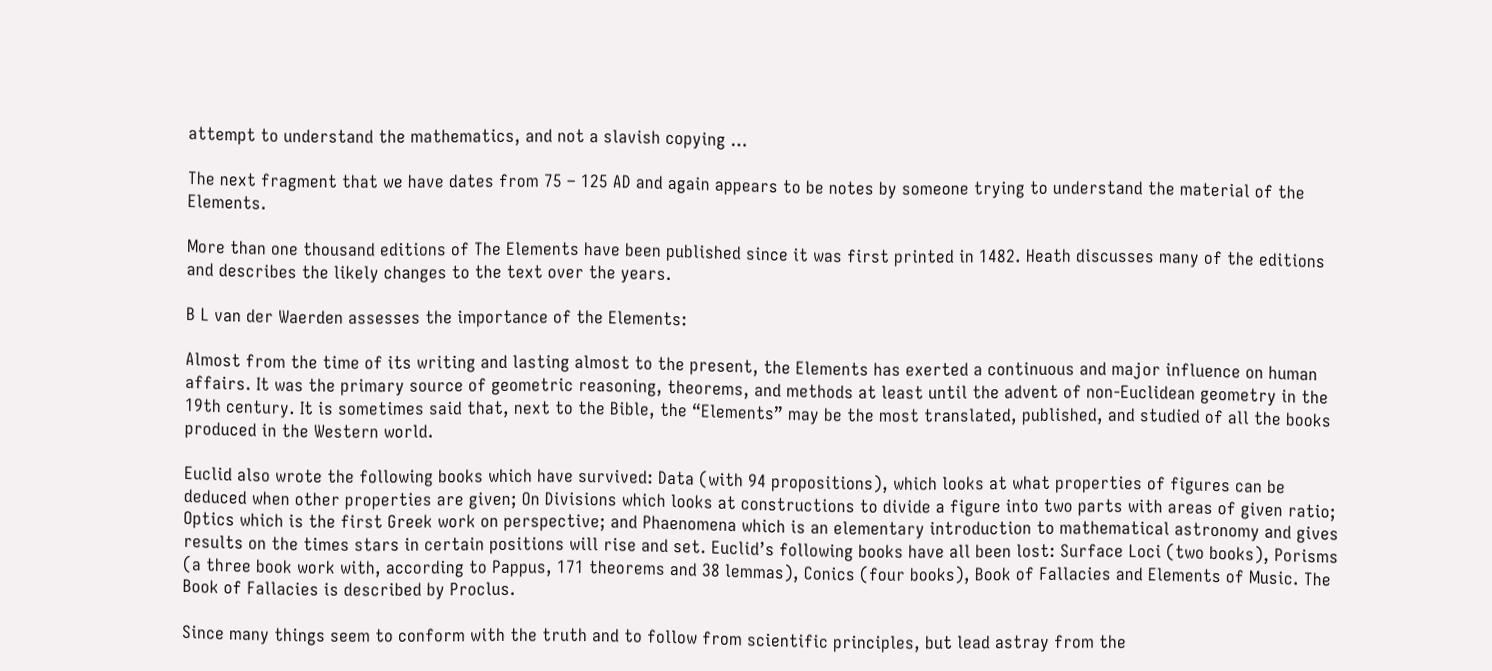attempt to understand the mathematics, and not a slavish copying …

The next fragment that we have dates from 75 – 125 AD and again appears to be notes by someone trying to understand the material of the Elements.

More than one thousand editions of The Elements have been published since it was first printed in 1482. Heath discusses many of the editions and describes the likely changes to the text over the years.

B L van der Waerden assesses the importance of the Elements:

Almost from the time of its writing and lasting almost to the present, the Elements has exerted a continuous and major influence on human affairs. It was the primary source of geometric reasoning, theorems, and methods at least until the advent of non-Euclidean geometry in the 19th century. It is sometimes said that, next to the Bible, the “Elements” may be the most translated, published, and studied of all the books produced in the Western world.

Euclid also wrote the following books which have survived: Data (with 94 propositions), which looks at what properties of figures can be deduced when other properties are given; On Divisions which looks at constructions to divide a figure into two parts with areas of given ratio; Optics which is the first Greek work on perspective; and Phaenomena which is an elementary introduction to mathematical astronomy and gives results on the times stars in certain positions will rise and set. Euclid’s following books have all been lost: Surface Loci (two books), Porisms (a three book work with, according to Pappus, 171 theorems and 38 lemmas), Conics (four books), Book of Fallacies and Elements of Music. The Book of Fallacies is described by Proclus.

Since many things seem to conform with the truth and to follow from scientific principles, but lead astray from the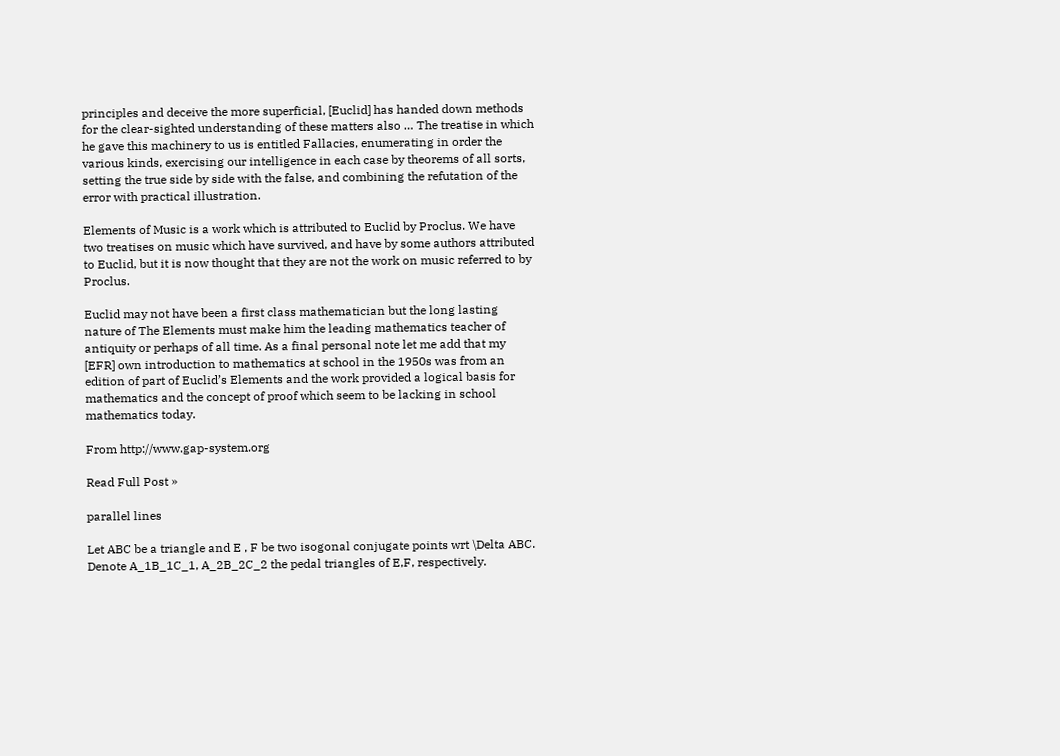principles and deceive the more superficial, [Euclid] has handed down methods for the clear-sighted understanding of these matters also … The treatise in which he gave this machinery to us is entitled Fallacies, enumerating in order the various kinds, exercising our intelligence in each case by theorems of all sorts, setting the true side by side with the false, and combining the refutation of the error with practical illustration.

Elements of Music is a work which is attributed to Euclid by Proclus. We have two treatises on music which have survived, and have by some authors attributed to Euclid, but it is now thought that they are not the work on music referred to by Proclus.

Euclid may not have been a first class mathematician but the long lasting nature of The Elements must make him the leading mathematics teacher of antiquity or perhaps of all time. As a final personal note let me add that my [EFR] own introduction to mathematics at school in the 1950s was from an edition of part of Euclid’s Elements and the work provided a logical basis for mathematics and the concept of proof which seem to be lacking in school mathematics today.

From http://www.gap-system.org

Read Full Post »

parallel lines

Let ABC be a triangle and E , F be two isogonal conjugate points wrt \Delta ABC. Denote A_1B_1C_1, A_2B_2C_2 the pedal triangles of E,F, respectively.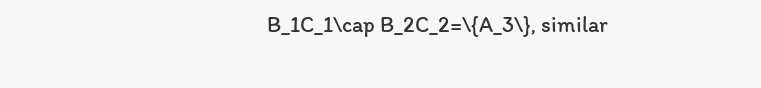B_1C_1\cap B_2C_2=\{A_3\}, similar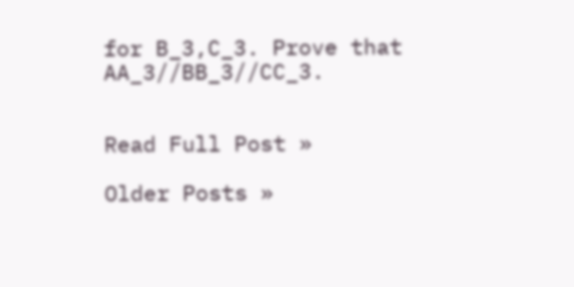for B_3,C_3. Prove that AA_3//BB_3//CC_3.


Read Full Post »

Older Posts »